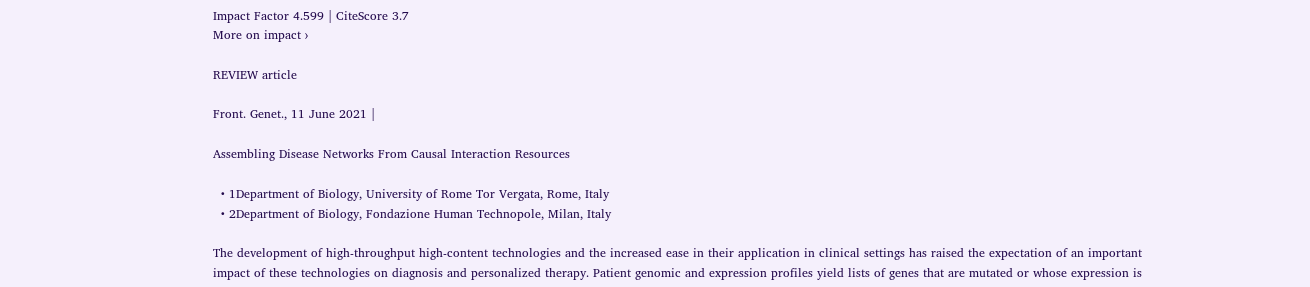Impact Factor 4.599 | CiteScore 3.7
More on impact ›

REVIEW article

Front. Genet., 11 June 2021 |

Assembling Disease Networks From Causal Interaction Resources

  • 1Department of Biology, University of Rome Tor Vergata, Rome, Italy
  • 2Department of Biology, Fondazione Human Technopole, Milan, Italy

The development of high-throughput high-content technologies and the increased ease in their application in clinical settings has raised the expectation of an important impact of these technologies on diagnosis and personalized therapy. Patient genomic and expression profiles yield lists of genes that are mutated or whose expression is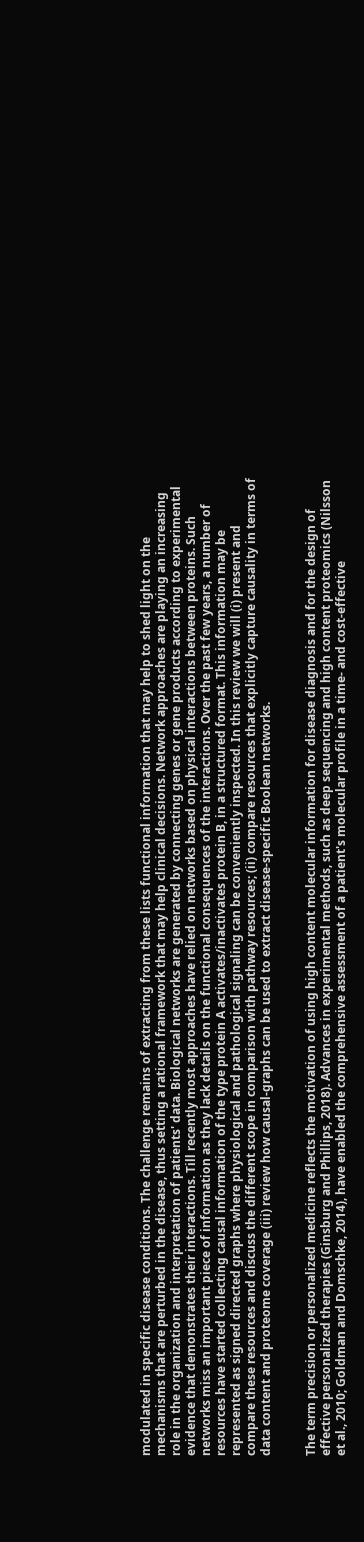modulated in specific disease conditions. The challenge remains of extracting from these lists functional information that may help to shed light on the mechanisms that are perturbed in the disease, thus setting a rational framework that may help clinical decisions. Network approaches are playing an increasing role in the organization and interpretation of patients' data. Biological networks are generated by connecting genes or gene products according to experimental evidence that demonstrates their interactions. Till recently most approaches have relied on networks based on physical interactions between proteins. Such networks miss an important piece of information as they lack details on the functional consequences of the interactions. Over the past few years, a number of resources have started collecting causal information of the type protein A activates/inactivates protein B, in a structured format. This information may be represented as signed directed graphs where physiological and pathological signaling can be conveniently inspected. In this review we will (i) present and compare these resources and discuss the different scope in comparison with pathway resources; (ii) compare resources that explicitly capture causality in terms of data content and proteome coverage (iii) review how causal-graphs can be used to extract disease-specific Boolean networks.


The term precision or personalized medicine reflects the motivation of using high content molecular information for disease diagnosis and for the design of effective personalized therapies (Ginsburg and Phillips, 2018). Advances in experimental methods, such as deep sequencing and high content proteomics (Nilsson et al., 2010; Goldman and Domschke, 2014), have enabled the comprehensive assessment of a patient's molecular profile in a time- and cost-effective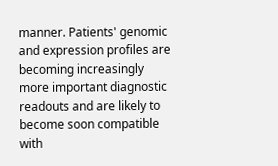manner. Patients' genomic and expression profiles are becoming increasingly more important diagnostic readouts and are likely to become soon compatible with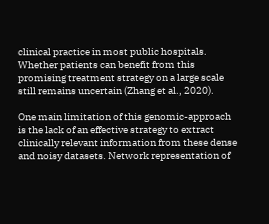clinical practice in most public hospitals. Whether patients can benefit from this promising treatment strategy on a large scale still remains uncertain (Zhang et al., 2020).

One main limitation of this genomic-approach is the lack of an effective strategy to extract clinically relevant information from these dense and noisy datasets. Network representation of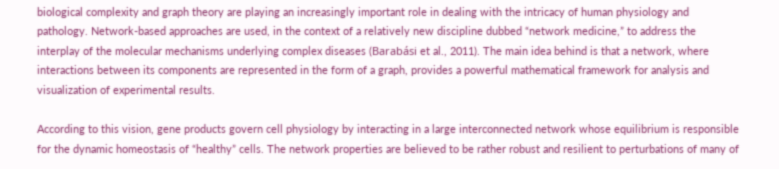biological complexity and graph theory are playing an increasingly important role in dealing with the intricacy of human physiology and pathology. Network-based approaches are used, in the context of a relatively new discipline dubbed “network medicine,” to address the interplay of the molecular mechanisms underlying complex diseases (Barabási et al., 2011). The main idea behind is that a network, where interactions between its components are represented in the form of a graph, provides a powerful mathematical framework for analysis and visualization of experimental results.

According to this vision, gene products govern cell physiology by interacting in a large interconnected network whose equilibrium is responsible for the dynamic homeostasis of “healthy” cells. The network properties are believed to be rather robust and resilient to perturbations of many of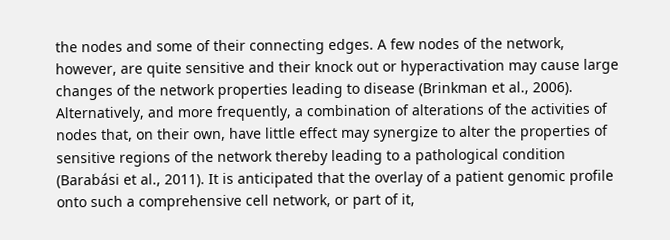the nodes and some of their connecting edges. A few nodes of the network, however, are quite sensitive and their knock out or hyperactivation may cause large changes of the network properties leading to disease (Brinkman et al., 2006). Alternatively, and more frequently, a combination of alterations of the activities of nodes that, on their own, have little effect may synergize to alter the properties of sensitive regions of the network thereby leading to a pathological condition (Barabási et al., 2011). It is anticipated that the overlay of a patient genomic profile onto such a comprehensive cell network, or part of it,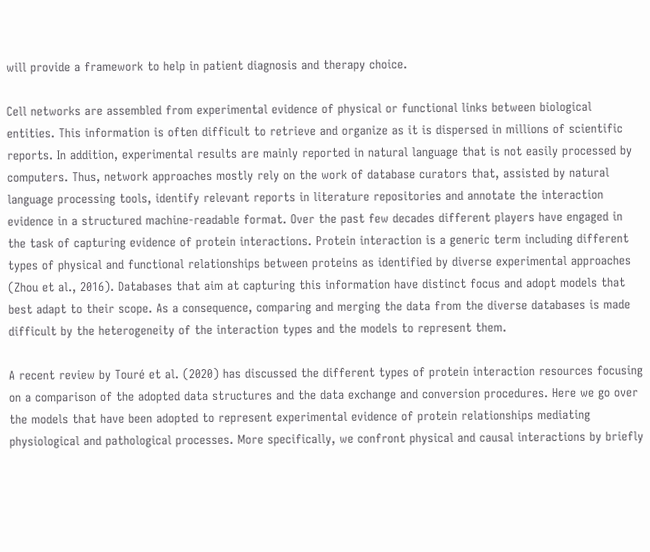will provide a framework to help in patient diagnosis and therapy choice.

Cell networks are assembled from experimental evidence of physical or functional links between biological entities. This information is often difficult to retrieve and organize as it is dispersed in millions of scientific reports. In addition, experimental results are mainly reported in natural language that is not easily processed by computers. Thus, network approaches mostly rely on the work of database curators that, assisted by natural language processing tools, identify relevant reports in literature repositories and annotate the interaction evidence in a structured machine-readable format. Over the past few decades different players have engaged in the task of capturing evidence of protein interactions. Protein interaction is a generic term including different types of physical and functional relationships between proteins as identified by diverse experimental approaches (Zhou et al., 2016). Databases that aim at capturing this information have distinct focus and adopt models that best adapt to their scope. As a consequence, comparing and merging the data from the diverse databases is made difficult by the heterogeneity of the interaction types and the models to represent them.

A recent review by Touré et al. (2020) has discussed the different types of protein interaction resources focusing on a comparison of the adopted data structures and the data exchange and conversion procedures. Here we go over the models that have been adopted to represent experimental evidence of protein relationships mediating physiological and pathological processes. More specifically, we confront physical and causal interactions by briefly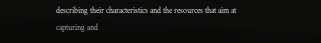describing their characteristics and the resources that aim at capturing and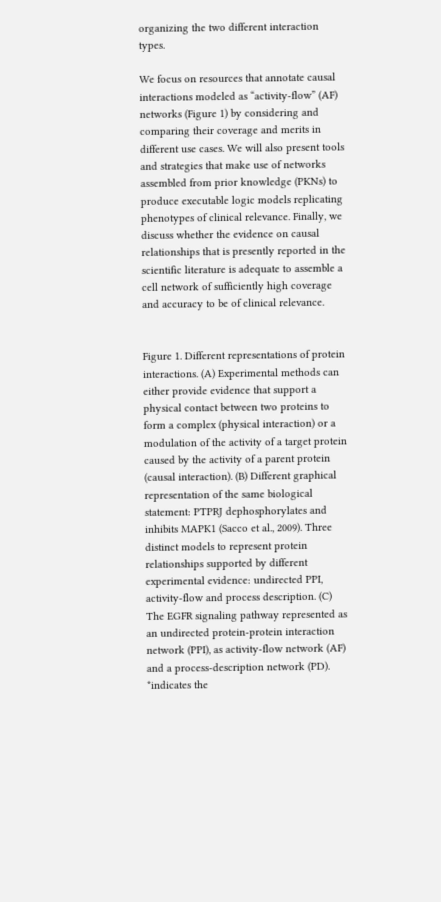organizing the two different interaction types.

We focus on resources that annotate causal interactions modeled as “activity-flow” (AF) networks (Figure 1) by considering and comparing their coverage and merits in different use cases. We will also present tools and strategies that make use of networks assembled from prior knowledge (PKNs) to produce executable logic models replicating phenotypes of clinical relevance. Finally, we discuss whether the evidence on causal relationships that is presently reported in the scientific literature is adequate to assemble a cell network of sufficiently high coverage and accuracy to be of clinical relevance.


Figure 1. Different representations of protein interactions. (A) Experimental methods can either provide evidence that support a physical contact between two proteins to form a complex (physical interaction) or a modulation of the activity of a target protein caused by the activity of a parent protein (causal interaction). (B) Different graphical representation of the same biological statement: PTPRJ dephosphorylates and inhibits MAPK1 (Sacco et al., 2009). Three distinct models to represent protein relationships supported by different experimental evidence: undirected PPI, activity-flow and process description. (C) The EGFR signaling pathway represented as an undirected protein-protein interaction network (PPI), as activity-flow network (AF) and a process-description network (PD). *indicates the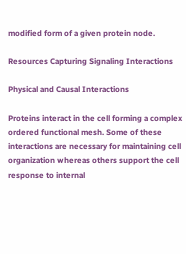modified form of a given protein node.

Resources Capturing Signaling Interactions

Physical and Causal Interactions

Proteins interact in the cell forming a complex ordered functional mesh. Some of these interactions are necessary for maintaining cell organization whereas others support the cell response to internal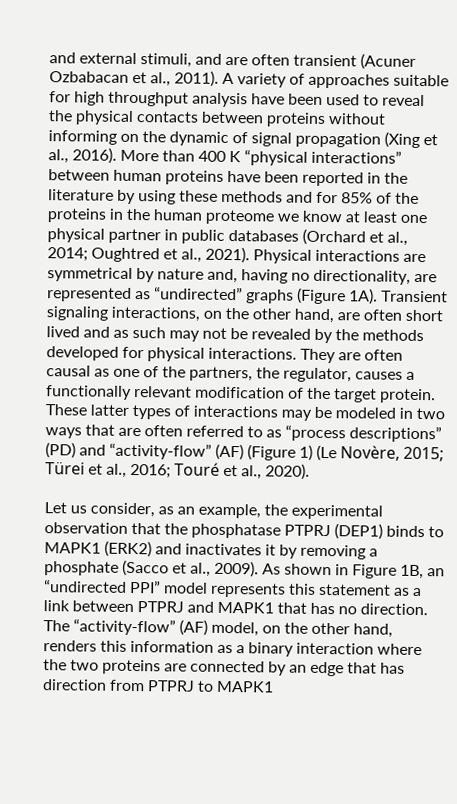and external stimuli, and are often transient (Acuner Ozbabacan et al., 2011). A variety of approaches suitable for high throughput analysis have been used to reveal the physical contacts between proteins without informing on the dynamic of signal propagation (Xing et al., 2016). More than 400 K “physical interactions” between human proteins have been reported in the literature by using these methods and for 85% of the proteins in the human proteome we know at least one physical partner in public databases (Orchard et al., 2014; Oughtred et al., 2021). Physical interactions are symmetrical by nature and, having no directionality, are represented as “undirected” graphs (Figure 1A). Transient signaling interactions, on the other hand, are often short lived and as such may not be revealed by the methods developed for physical interactions. They are often causal as one of the partners, the regulator, causes a functionally relevant modification of the target protein. These latter types of interactions may be modeled in two ways that are often referred to as “process descriptions” (PD) and “activity-flow” (AF) (Figure 1) (Le Novère, 2015; Türei et al., 2016; Touré et al., 2020).

Let us consider, as an example, the experimental observation that the phosphatase PTPRJ (DEP1) binds to MAPK1 (ERK2) and inactivates it by removing a phosphate (Sacco et al., 2009). As shown in Figure 1B, an “undirected PPI” model represents this statement as a link between PTPRJ and MAPK1 that has no direction. The “activity-flow” (AF) model, on the other hand, renders this information as a binary interaction where the two proteins are connected by an edge that has direction from PTPRJ to MAPK1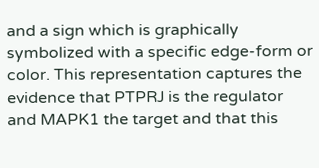and a sign which is graphically symbolized with a specific edge-form or color. This representation captures the evidence that PTPRJ is the regulator and MAPK1 the target and that this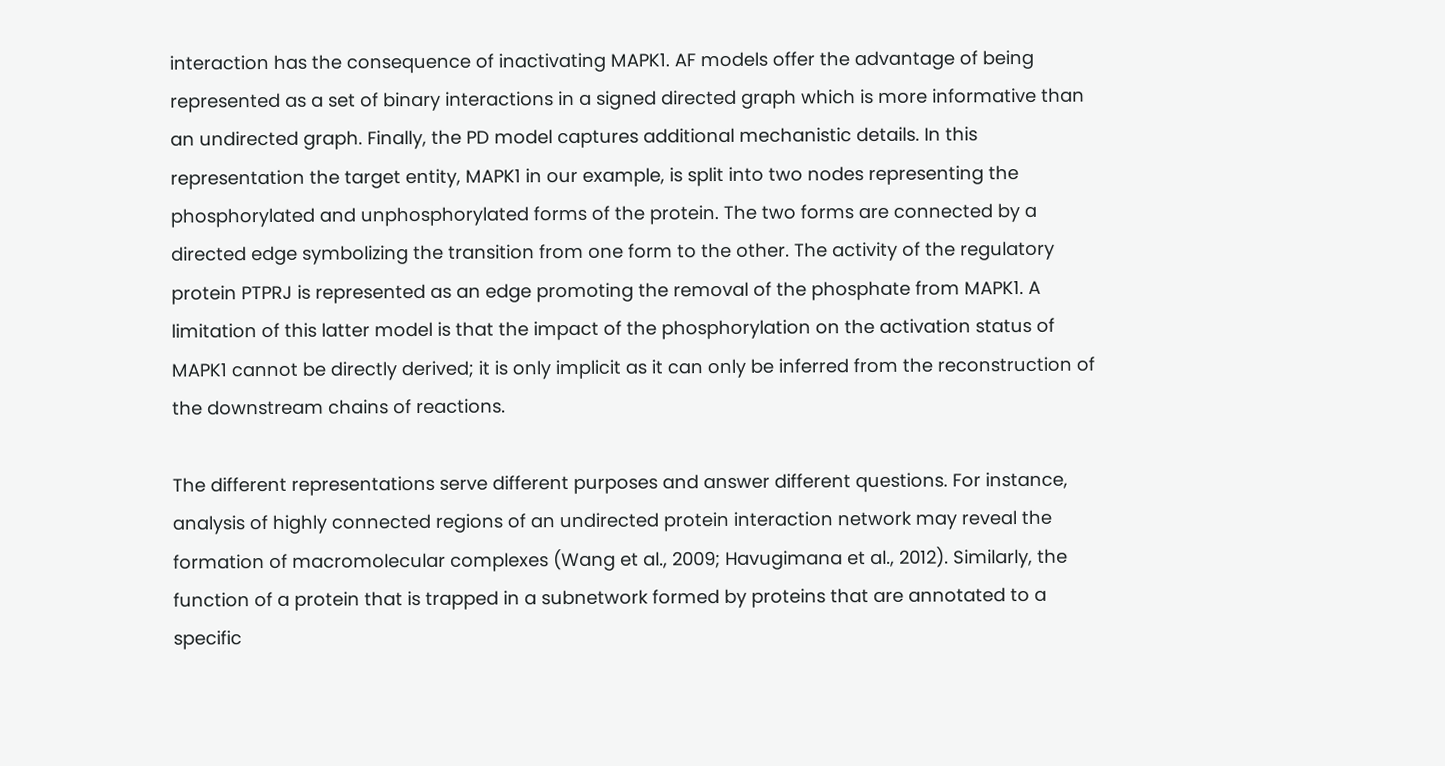interaction has the consequence of inactivating MAPK1. AF models offer the advantage of being represented as a set of binary interactions in a signed directed graph which is more informative than an undirected graph. Finally, the PD model captures additional mechanistic details. In this representation the target entity, MAPK1 in our example, is split into two nodes representing the phosphorylated and unphosphorylated forms of the protein. The two forms are connected by a directed edge symbolizing the transition from one form to the other. The activity of the regulatory protein PTPRJ is represented as an edge promoting the removal of the phosphate from MAPK1. A limitation of this latter model is that the impact of the phosphorylation on the activation status of MAPK1 cannot be directly derived; it is only implicit as it can only be inferred from the reconstruction of the downstream chains of reactions.

The different representations serve different purposes and answer different questions. For instance, analysis of highly connected regions of an undirected protein interaction network may reveal the formation of macromolecular complexes (Wang et al., 2009; Havugimana et al., 2012). Similarly, the function of a protein that is trapped in a subnetwork formed by proteins that are annotated to a specific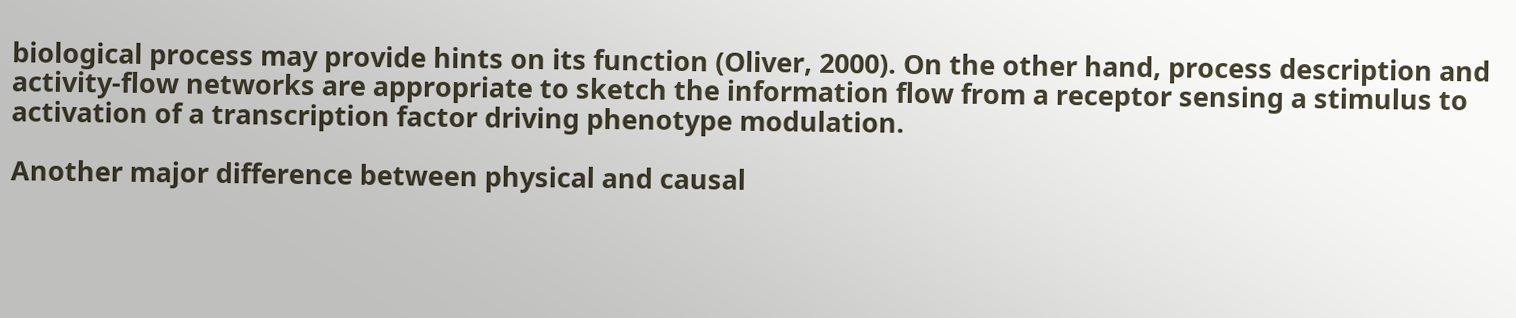biological process may provide hints on its function (Oliver, 2000). On the other hand, process description and activity-flow networks are appropriate to sketch the information flow from a receptor sensing a stimulus to activation of a transcription factor driving phenotype modulation.

Another major difference between physical and causal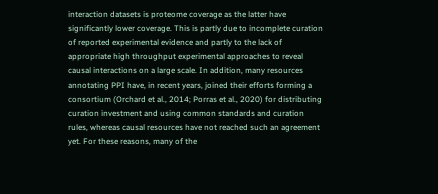interaction datasets is proteome coverage as the latter have significantly lower coverage. This is partly due to incomplete curation of reported experimental evidence and partly to the lack of appropriate high throughput experimental approaches to reveal causal interactions on a large scale. In addition, many resources annotating PPI have, in recent years, joined their efforts forming a consortium (Orchard et al., 2014; Porras et al., 2020) for distributing curation investment and using common standards and curation rules, whereas causal resources have not reached such an agreement yet. For these reasons, many of the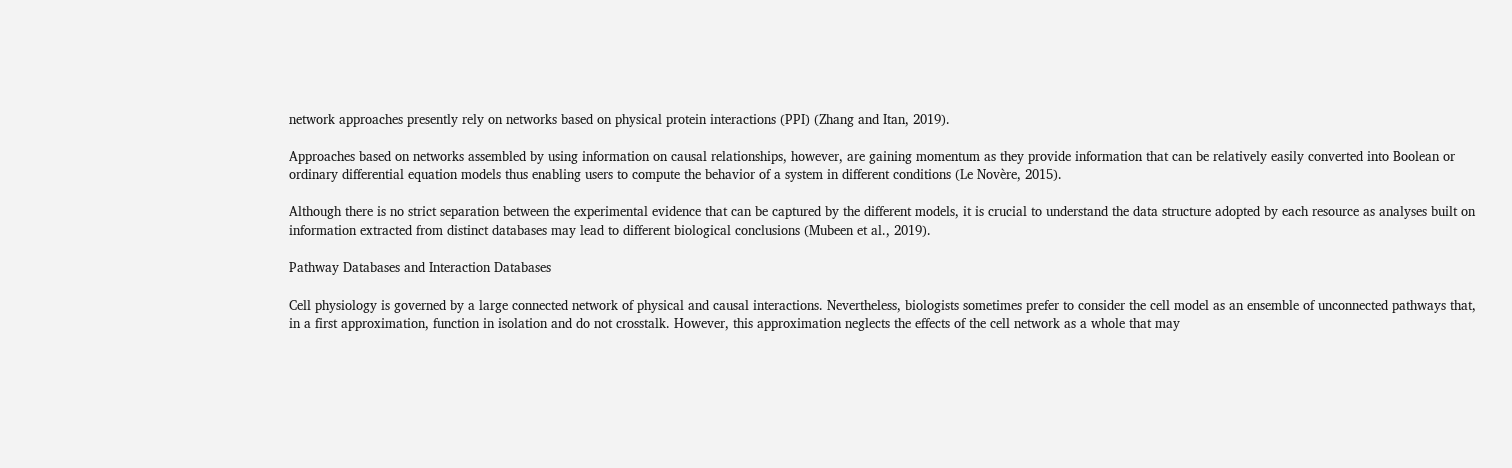network approaches presently rely on networks based on physical protein interactions (PPI) (Zhang and Itan, 2019).

Approaches based on networks assembled by using information on causal relationships, however, are gaining momentum as they provide information that can be relatively easily converted into Boolean or ordinary differential equation models thus enabling users to compute the behavior of a system in different conditions (Le Novère, 2015).

Although there is no strict separation between the experimental evidence that can be captured by the different models, it is crucial to understand the data structure adopted by each resource as analyses built on information extracted from distinct databases may lead to different biological conclusions (Mubeen et al., 2019).

Pathway Databases and Interaction Databases

Cell physiology is governed by a large connected network of physical and causal interactions. Nevertheless, biologists sometimes prefer to consider the cell model as an ensemble of unconnected pathways that, in a first approximation, function in isolation and do not crosstalk. However, this approximation neglects the effects of the cell network as a whole that may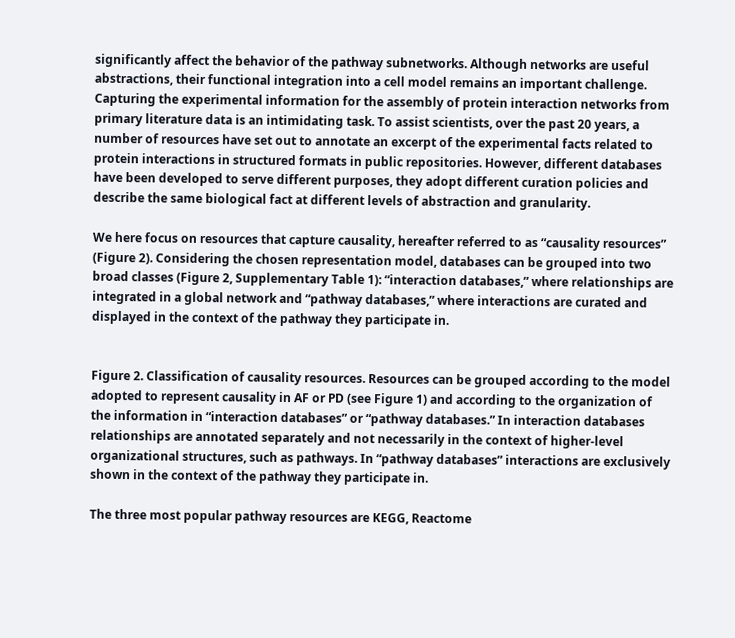significantly affect the behavior of the pathway subnetworks. Although networks are useful abstractions, their functional integration into a cell model remains an important challenge. Capturing the experimental information for the assembly of protein interaction networks from primary literature data is an intimidating task. To assist scientists, over the past 20 years, a number of resources have set out to annotate an excerpt of the experimental facts related to protein interactions in structured formats in public repositories. However, different databases have been developed to serve different purposes, they adopt different curation policies and describe the same biological fact at different levels of abstraction and granularity.

We here focus on resources that capture causality, hereafter referred to as “causality resources” (Figure 2). Considering the chosen representation model, databases can be grouped into two broad classes (Figure 2, Supplementary Table 1): “interaction databases,” where relationships are integrated in a global network and “pathway databases,” where interactions are curated and displayed in the context of the pathway they participate in.


Figure 2. Classification of causality resources. Resources can be grouped according to the model adopted to represent causality in AF or PD (see Figure 1) and according to the organization of the information in “interaction databases” or “pathway databases.” In interaction databases relationships are annotated separately and not necessarily in the context of higher-level organizational structures, such as pathways. In “pathway databases” interactions are exclusively shown in the context of the pathway they participate in.

The three most popular pathway resources are KEGG, Reactome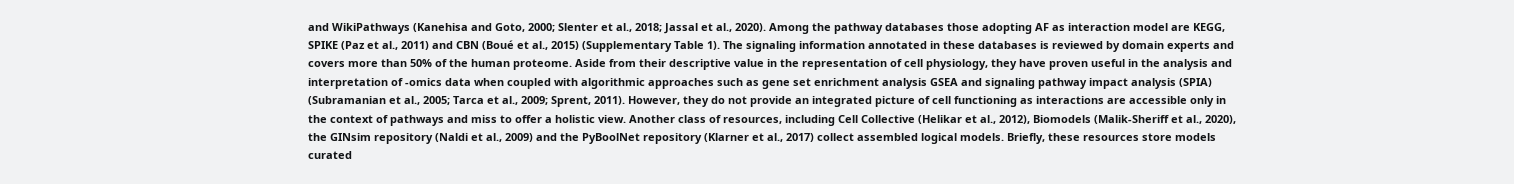and WikiPathways (Kanehisa and Goto, 2000; Slenter et al., 2018; Jassal et al., 2020). Among the pathway databases those adopting AF as interaction model are KEGG, SPIKE (Paz et al., 2011) and CBN (Boué et al., 2015) (Supplementary Table 1). The signaling information annotated in these databases is reviewed by domain experts and covers more than 50% of the human proteome. Aside from their descriptive value in the representation of cell physiology, they have proven useful in the analysis and interpretation of -omics data when coupled with algorithmic approaches such as gene set enrichment analysis GSEA and signaling pathway impact analysis (SPIA) (Subramanian et al., 2005; Tarca et al., 2009; Sprent, 2011). However, they do not provide an integrated picture of cell functioning as interactions are accessible only in the context of pathways and miss to offer a holistic view. Another class of resources, including Cell Collective (Helikar et al., 2012), Biomodels (Malik-Sheriff et al., 2020), the GINsim repository (Naldi et al., 2009) and the PyBoolNet repository (Klarner et al., 2017) collect assembled logical models. Briefly, these resources store models curated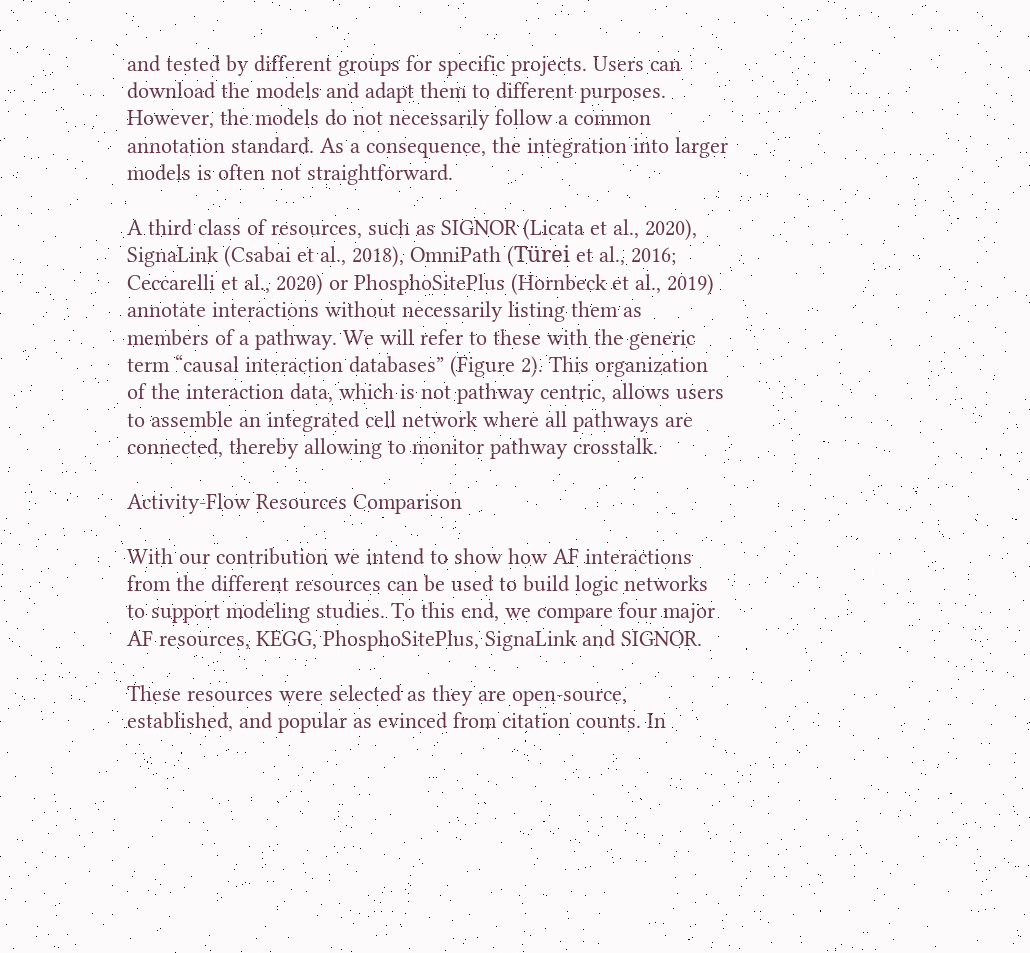and tested by different groups for specific projects. Users can download the models and adapt them to different purposes. However, the models do not necessarily follow a common annotation standard. As a consequence, the integration into larger models is often not straightforward.

A third class of resources, such as SIGNOR (Licata et al., 2020), SignaLink (Csabai et al., 2018), OmniPath (Türei et al., 2016; Ceccarelli et al., 2020) or PhosphoSitePlus (Hornbeck et al., 2019) annotate interactions without necessarily listing them as members of a pathway. We will refer to these with the generic term “causal interaction databases” (Figure 2). This organization of the interaction data, which is not pathway centric, allows users to assemble an integrated cell network where all pathways are connected, thereby allowing to monitor pathway crosstalk.

Activity-Flow Resources Comparison

With our contribution we intend to show how AF interactions from the different resources can be used to build logic networks to support modeling studies. To this end, we compare four major AF resources, KEGG, PhosphoSitePlus, SignaLink and SIGNOR.

These resources were selected as they are open-source, established, and popular as evinced from citation counts. In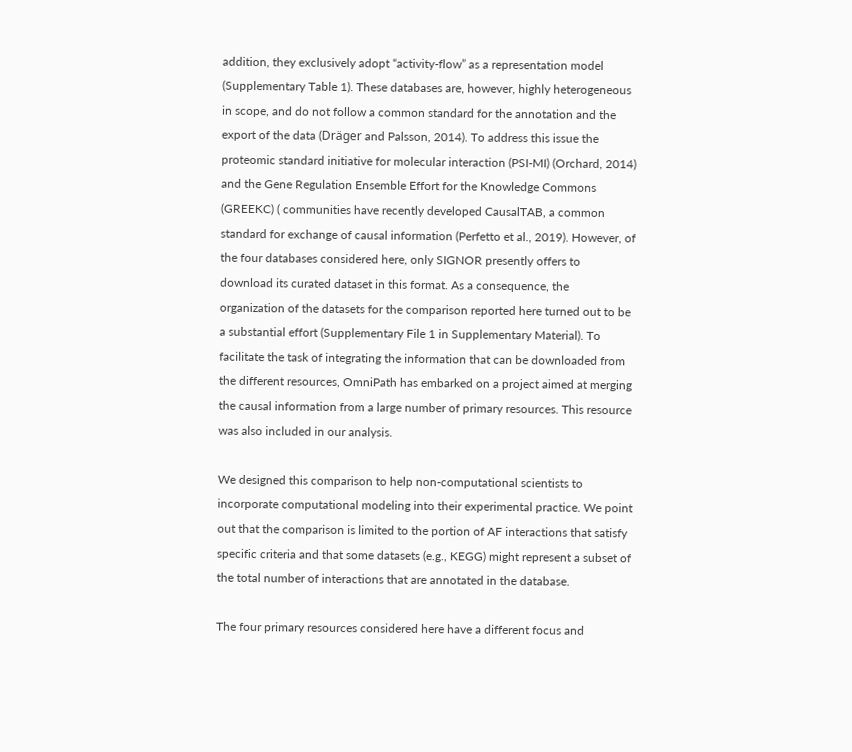addition, they exclusively adopt “activity-flow” as a representation model (Supplementary Table 1). These databases are, however, highly heterogeneous in scope, and do not follow a common standard for the annotation and the export of the data (Dräger and Palsson, 2014). To address this issue the proteomic standard initiative for molecular interaction (PSI-MI) (Orchard, 2014) and the Gene Regulation Ensemble Effort for the Knowledge Commons (GREEKC) ( communities have recently developed CausalTAB, a common standard for exchange of causal information (Perfetto et al., 2019). However, of the four databases considered here, only SIGNOR presently offers to download its curated dataset in this format. As a consequence, the organization of the datasets for the comparison reported here turned out to be a substantial effort (Supplementary File 1 in Supplementary Material). To facilitate the task of integrating the information that can be downloaded from the different resources, OmniPath has embarked on a project aimed at merging the causal information from a large number of primary resources. This resource was also included in our analysis.

We designed this comparison to help non-computational scientists to incorporate computational modeling into their experimental practice. We point out that the comparison is limited to the portion of AF interactions that satisfy specific criteria and that some datasets (e.g., KEGG) might represent a subset of the total number of interactions that are annotated in the database.

The four primary resources considered here have a different focus and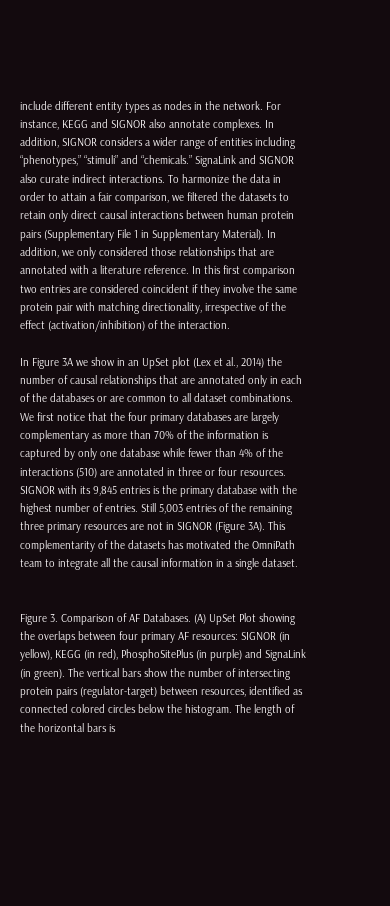include different entity types as nodes in the network. For instance, KEGG and SIGNOR also annotate complexes. In addition, SIGNOR considers a wider range of entities including “phenotypes,” “stimuli” and “chemicals.” SignaLink and SIGNOR also curate indirect interactions. To harmonize the data in order to attain a fair comparison, we filtered the datasets to retain only direct causal interactions between human protein pairs (Supplementary File 1 in Supplementary Material). In addition, we only considered those relationships that are annotated with a literature reference. In this first comparison two entries are considered coincident if they involve the same protein pair with matching directionality, irrespective of the effect (activation/inhibition) of the interaction.

In Figure 3A we show in an UpSet plot (Lex et al., 2014) the number of causal relationships that are annotated only in each of the databases or are common to all dataset combinations. We first notice that the four primary databases are largely complementary as more than 70% of the information is captured by only one database while fewer than 4% of the interactions (510) are annotated in three or four resources. SIGNOR with its 9,845 entries is the primary database with the highest number of entries. Still 5,003 entries of the remaining three primary resources are not in SIGNOR (Figure 3A). This complementarity of the datasets has motivated the OmniPath team to integrate all the causal information in a single dataset.


Figure 3. Comparison of AF Databases. (A) UpSet Plot showing the overlaps between four primary AF resources: SIGNOR (in yellow), KEGG (in red), PhosphoSitePlus (in purple) and SignaLink (in green). The vertical bars show the number of intersecting protein pairs (regulator-target) between resources, identified as connected colored circles below the histogram. The length of the horizontal bars is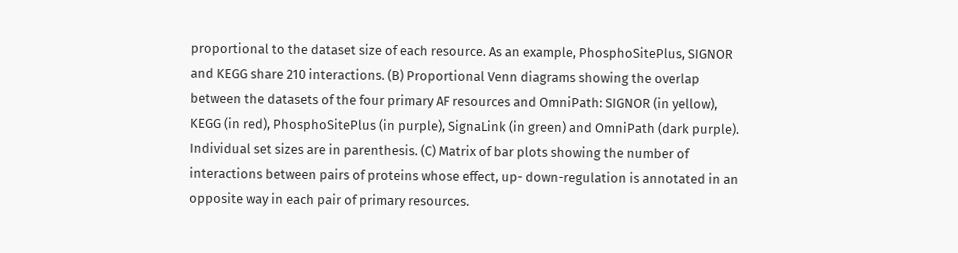proportional to the dataset size of each resource. As an example, PhosphoSitePlus, SIGNOR and KEGG share 210 interactions. (B) Proportional Venn diagrams showing the overlap between the datasets of the four primary AF resources and OmniPath: SIGNOR (in yellow), KEGG (in red), PhosphoSitePlus (in purple), SignaLink (in green) and OmniPath (dark purple). Individual set sizes are in parenthesis. (C) Matrix of bar plots showing the number of interactions between pairs of proteins whose effect, up- down-regulation is annotated in an opposite way in each pair of primary resources.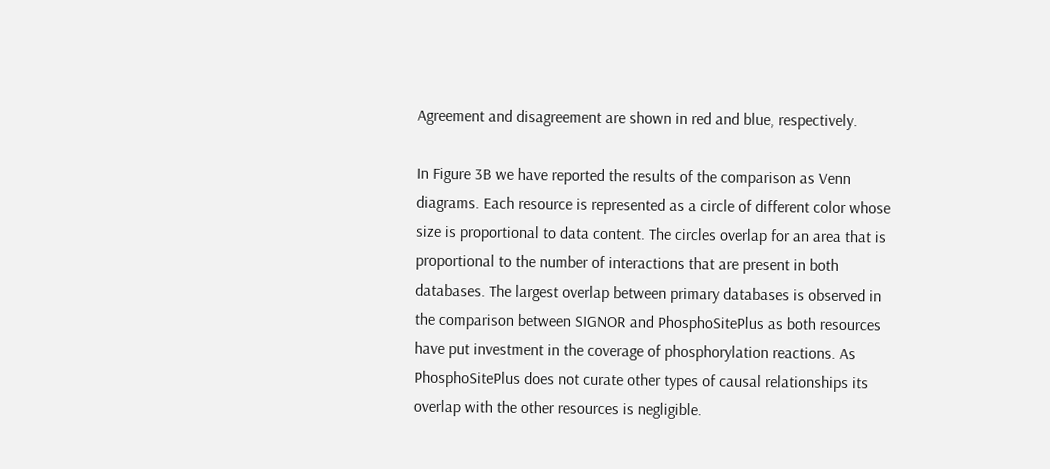Agreement and disagreement are shown in red and blue, respectively.

In Figure 3B we have reported the results of the comparison as Venn diagrams. Each resource is represented as a circle of different color whose size is proportional to data content. The circles overlap for an area that is proportional to the number of interactions that are present in both databases. The largest overlap between primary databases is observed in the comparison between SIGNOR and PhosphoSitePlus as both resources have put investment in the coverage of phosphorylation reactions. As PhosphoSitePlus does not curate other types of causal relationships its overlap with the other resources is negligible.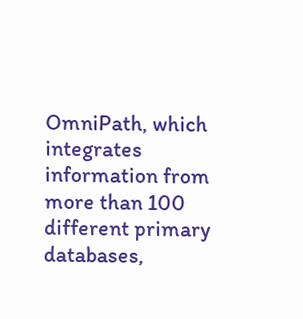OmniPath, which integrates information from more than 100 different primary databases,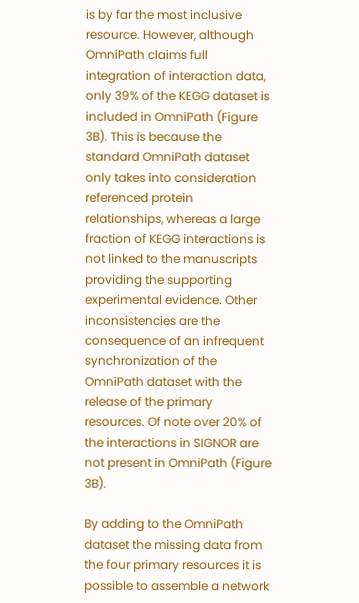is by far the most inclusive resource. However, although OmniPath claims full integration of interaction data, only 39% of the KEGG dataset is included in OmniPath (Figure 3B). This is because the standard OmniPath dataset only takes into consideration referenced protein relationships, whereas a large fraction of KEGG interactions is not linked to the manuscripts providing the supporting experimental evidence. Other inconsistencies are the consequence of an infrequent synchronization of the OmniPath dataset with the release of the primary resources. Of note over 20% of the interactions in SIGNOR are not present in OmniPath (Figure 3B).

By adding to the OmniPath dataset the missing data from the four primary resources it is possible to assemble a network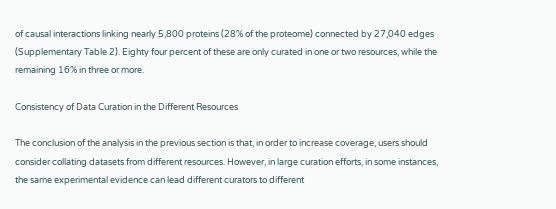of causal interactions linking nearly 5,800 proteins (28% of the proteome) connected by 27,040 edges (Supplementary Table 2). Eighty four percent of these are only curated in one or two resources, while the remaining 16% in three or more.

Consistency of Data Curation in the Different Resources

The conclusion of the analysis in the previous section is that, in order to increase coverage, users should consider collating datasets from different resources. However, in large curation efforts, in some instances, the same experimental evidence can lead different curators to different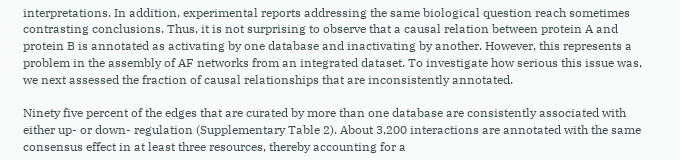interpretations. In addition, experimental reports addressing the same biological question reach sometimes contrasting conclusions. Thus, it is not surprising to observe that a causal relation between protein A and protein B is annotated as activating by one database and inactivating by another. However, this represents a problem in the assembly of AF networks from an integrated dataset. To investigate how serious this issue was, we next assessed the fraction of causal relationships that are inconsistently annotated.

Ninety five percent of the edges that are curated by more than one database are consistently associated with either up- or down- regulation (Supplementary Table 2). About 3,200 interactions are annotated with the same consensus effect in at least three resources, thereby accounting for a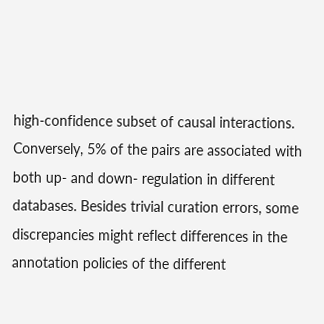high-confidence subset of causal interactions. Conversely, 5% of the pairs are associated with both up- and down- regulation in different databases. Besides trivial curation errors, some discrepancies might reflect differences in the annotation policies of the different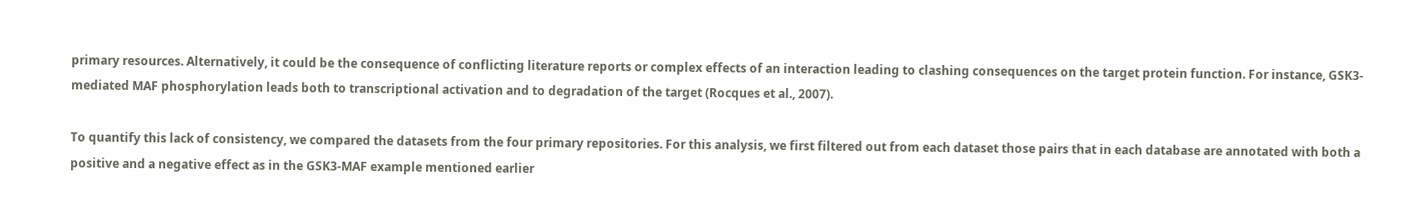primary resources. Alternatively, it could be the consequence of conflicting literature reports or complex effects of an interaction leading to clashing consequences on the target protein function. For instance, GSK3-mediated MAF phosphorylation leads both to transcriptional activation and to degradation of the target (Rocques et al., 2007).

To quantify this lack of consistency, we compared the datasets from the four primary repositories. For this analysis, we first filtered out from each dataset those pairs that in each database are annotated with both a positive and a negative effect as in the GSK3-MAF example mentioned earlier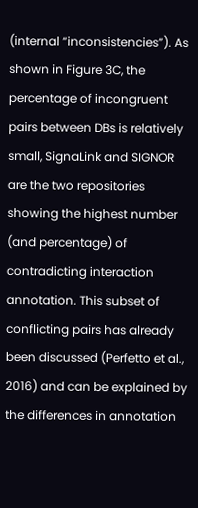(internal “inconsistencies”). As shown in Figure 3C, the percentage of incongruent pairs between DBs is relatively small, SignaLink and SIGNOR are the two repositories showing the highest number (and percentage) of contradicting interaction annotation. This subset of conflicting pairs has already been discussed (Perfetto et al., 2016) and can be explained by the differences in annotation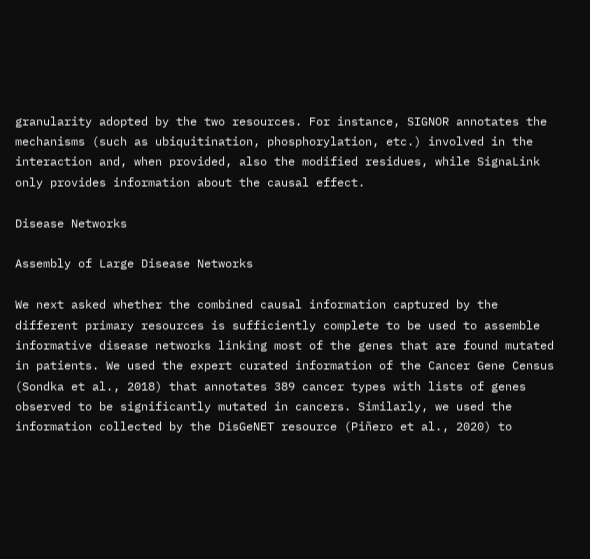granularity adopted by the two resources. For instance, SIGNOR annotates the mechanisms (such as ubiquitination, phosphorylation, etc.) involved in the interaction and, when provided, also the modified residues, while SignaLink only provides information about the causal effect.

Disease Networks

Assembly of Large Disease Networks

We next asked whether the combined causal information captured by the different primary resources is sufficiently complete to be used to assemble informative disease networks linking most of the genes that are found mutated in patients. We used the expert curated information of the Cancer Gene Census (Sondka et al., 2018) that annotates 389 cancer types with lists of genes observed to be significantly mutated in cancers. Similarly, we used the information collected by the DisGeNET resource (Piñero et al., 2020) to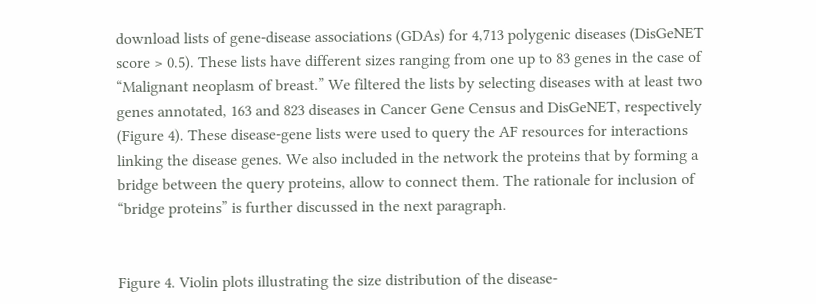download lists of gene-disease associations (GDAs) for 4,713 polygenic diseases (DisGeNET score > 0.5). These lists have different sizes ranging from one up to 83 genes in the case of “Malignant neoplasm of breast.” We filtered the lists by selecting diseases with at least two genes annotated, 163 and 823 diseases in Cancer Gene Census and DisGeNET, respectively (Figure 4). These disease-gene lists were used to query the AF resources for interactions linking the disease genes. We also included in the network the proteins that by forming a bridge between the query proteins, allow to connect them. The rationale for inclusion of “bridge proteins” is further discussed in the next paragraph.


Figure 4. Violin plots illustrating the size distribution of the disease-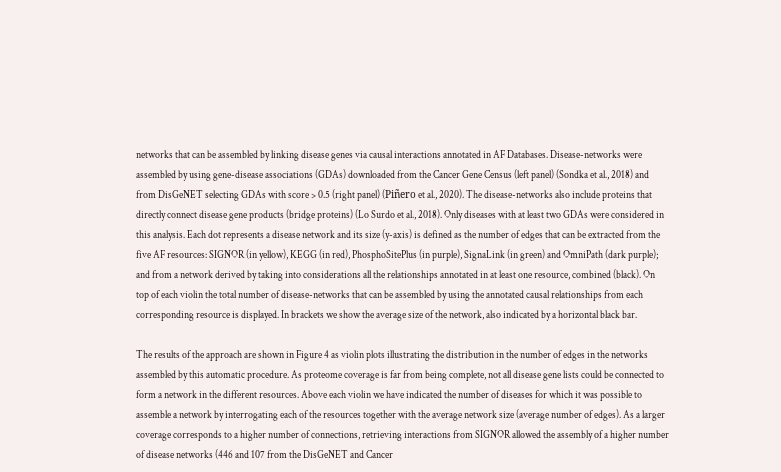networks that can be assembled by linking disease genes via causal interactions annotated in AF Databases. Disease-networks were assembled by using gene-disease associations (GDAs) downloaded from the Cancer Gene Census (left panel) (Sondka et al., 2018) and from DisGeNET selecting GDAs with score > 0.5 (right panel) (Piñero et al., 2020). The disease-networks also include proteins that directly connect disease gene products (bridge proteins) (Lo Surdo et al., 2018). Only diseases with at least two GDAs were considered in this analysis. Each dot represents a disease network and its size (y-axis) is defined as the number of edges that can be extracted from the five AF resources: SIGNOR (in yellow), KEGG (in red), PhosphoSitePlus (in purple), SignaLink (in green) and OmniPath (dark purple); and from a network derived by taking into considerations all the relationships annotated in at least one resource, combined (black). On top of each violin the total number of disease-networks that can be assembled by using the annotated causal relationships from each corresponding resource is displayed. In brackets we show the average size of the network, also indicated by a horizontal black bar.

The results of the approach are shown in Figure 4 as violin plots illustrating the distribution in the number of edges in the networks assembled by this automatic procedure. As proteome coverage is far from being complete, not all disease gene lists could be connected to form a network in the different resources. Above each violin we have indicated the number of diseases for which it was possible to assemble a network by interrogating each of the resources together with the average network size (average number of edges). As a larger coverage corresponds to a higher number of connections, retrieving interactions from SIGNOR allowed the assembly of a higher number of disease networks (446 and 107 from the DisGeNET and Cancer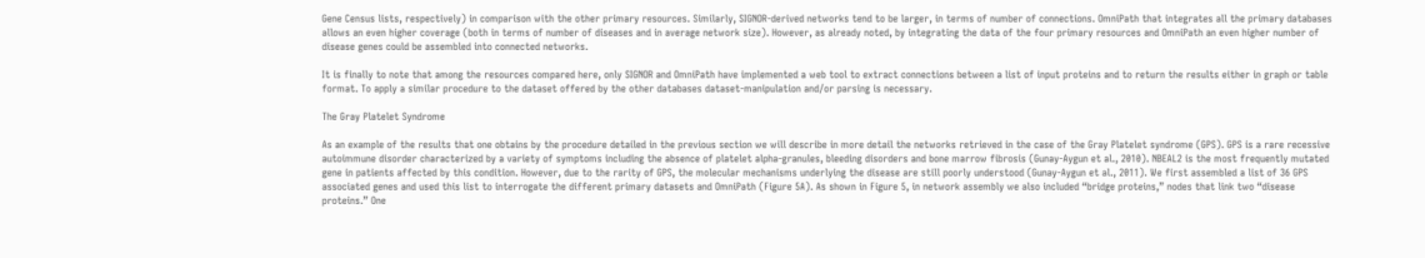Gene Census lists, respectively) in comparison with the other primary resources. Similarly, SIGNOR-derived networks tend to be larger, in terms of number of connections. OmniPath that integrates all the primary databases allows an even higher coverage (both in terms of number of diseases and in average network size). However, as already noted, by integrating the data of the four primary resources and OmniPath an even higher number of disease genes could be assembled into connected networks.

It is finally to note that among the resources compared here, only SIGNOR and OmniPath have implemented a web tool to extract connections between a list of input proteins and to return the results either in graph or table format. To apply a similar procedure to the dataset offered by the other databases dataset-manipulation and/or parsing is necessary.

The Gray Platelet Syndrome

As an example of the results that one obtains by the procedure detailed in the previous section we will describe in more detail the networks retrieved in the case of the Gray Platelet syndrome (GPS). GPS is a rare recessive autoimmune disorder characterized by a variety of symptoms including the absence of platelet alpha-granules, bleeding disorders and bone marrow fibrosis (Gunay-Aygun et al., 2010). NBEAL2 is the most frequently mutated gene in patients affected by this condition. However, due to the rarity of GPS, the molecular mechanisms underlying the disease are still poorly understood (Gunay-Aygun et al., 2011). We first assembled a list of 36 GPS associated genes and used this list to interrogate the different primary datasets and OmniPath (Figure 5A). As shown in Figure 5, in network assembly we also included “bridge proteins,” nodes that link two “disease proteins.” One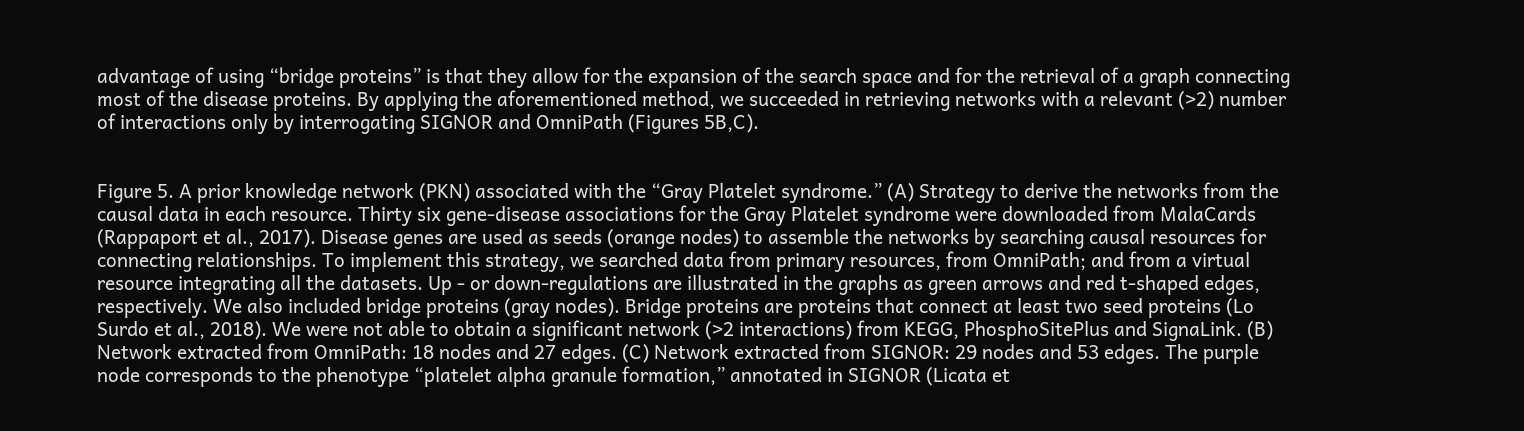advantage of using “bridge proteins” is that they allow for the expansion of the search space and for the retrieval of a graph connecting most of the disease proteins. By applying the aforementioned method, we succeeded in retrieving networks with a relevant (>2) number of interactions only by interrogating SIGNOR and OmniPath (Figures 5B,C).


Figure 5. A prior knowledge network (PKN) associated with the “Gray Platelet syndrome.” (A) Strategy to derive the networks from the causal data in each resource. Thirty six gene-disease associations for the Gray Platelet syndrome were downloaded from MalaCards (Rappaport et al., 2017). Disease genes are used as seeds (orange nodes) to assemble the networks by searching causal resources for connecting relationships. To implement this strategy, we searched data from primary resources, from OmniPath; and from a virtual resource integrating all the datasets. Up - or down-regulations are illustrated in the graphs as green arrows and red t-shaped edges, respectively. We also included bridge proteins (gray nodes). Bridge proteins are proteins that connect at least two seed proteins (Lo Surdo et al., 2018). We were not able to obtain a significant network (>2 interactions) from KEGG, PhosphoSitePlus and SignaLink. (B) Network extracted from OmniPath: 18 nodes and 27 edges. (C) Network extracted from SIGNOR: 29 nodes and 53 edges. The purple node corresponds to the phenotype “platelet alpha granule formation,” annotated in SIGNOR (Licata et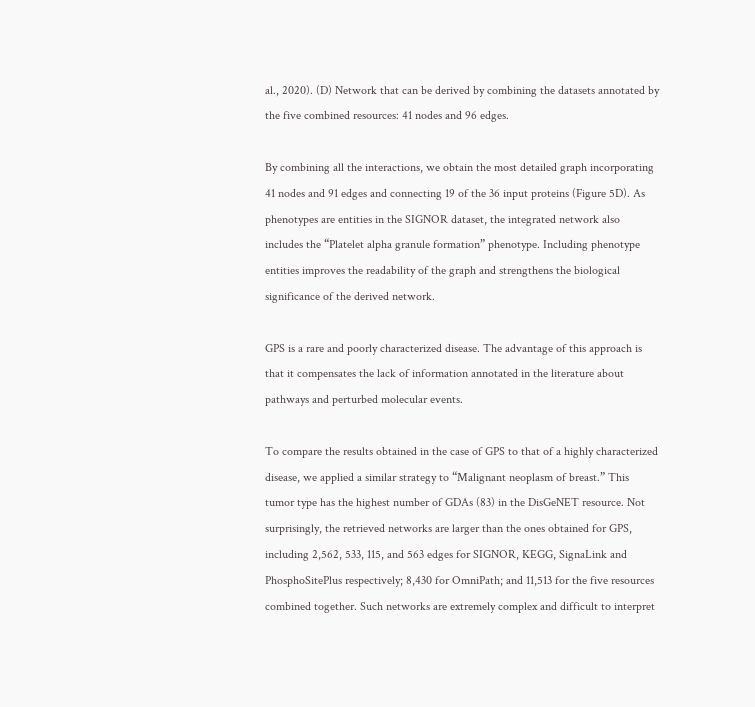al., 2020). (D) Network that can be derived by combining the datasets annotated by the five combined resources: 41 nodes and 96 edges.

By combining all the interactions, we obtain the most detailed graph incorporating 41 nodes and 91 edges and connecting 19 of the 36 input proteins (Figure 5D). As phenotypes are entities in the SIGNOR dataset, the integrated network also includes the “Platelet alpha granule formation” phenotype. Including phenotype entities improves the readability of the graph and strengthens the biological significance of the derived network.

GPS is a rare and poorly characterized disease. The advantage of this approach is that it compensates the lack of information annotated in the literature about pathways and perturbed molecular events.

To compare the results obtained in the case of GPS to that of a highly characterized disease, we applied a similar strategy to “Malignant neoplasm of breast.” This tumor type has the highest number of GDAs (83) in the DisGeNET resource. Not surprisingly, the retrieved networks are larger than the ones obtained for GPS, including 2,562, 533, 115, and 563 edges for SIGNOR, KEGG, SignaLink and PhosphoSitePlus respectively; 8,430 for OmniPath; and 11,513 for the five resources combined together. Such networks are extremely complex and difficult to interpret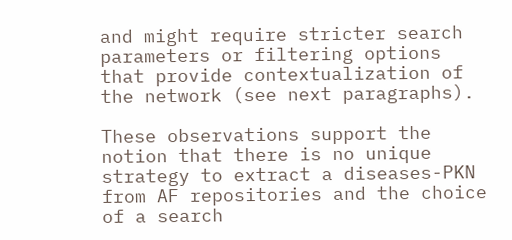and might require stricter search parameters or filtering options that provide contextualization of the network (see next paragraphs).

These observations support the notion that there is no unique strategy to extract a diseases-PKN from AF repositories and the choice of a search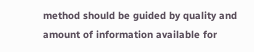method should be guided by quality and amount of information available for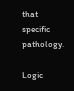that specific pathology.

Logic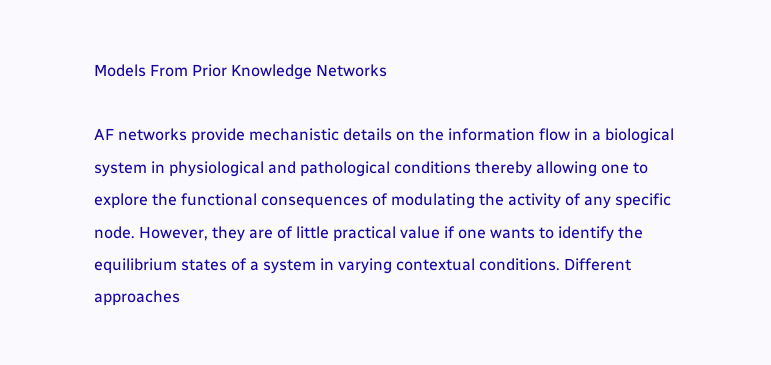Models From Prior Knowledge Networks

AF networks provide mechanistic details on the information flow in a biological system in physiological and pathological conditions thereby allowing one to explore the functional consequences of modulating the activity of any specific node. However, they are of little practical value if one wants to identify the equilibrium states of a system in varying contextual conditions. Different approaches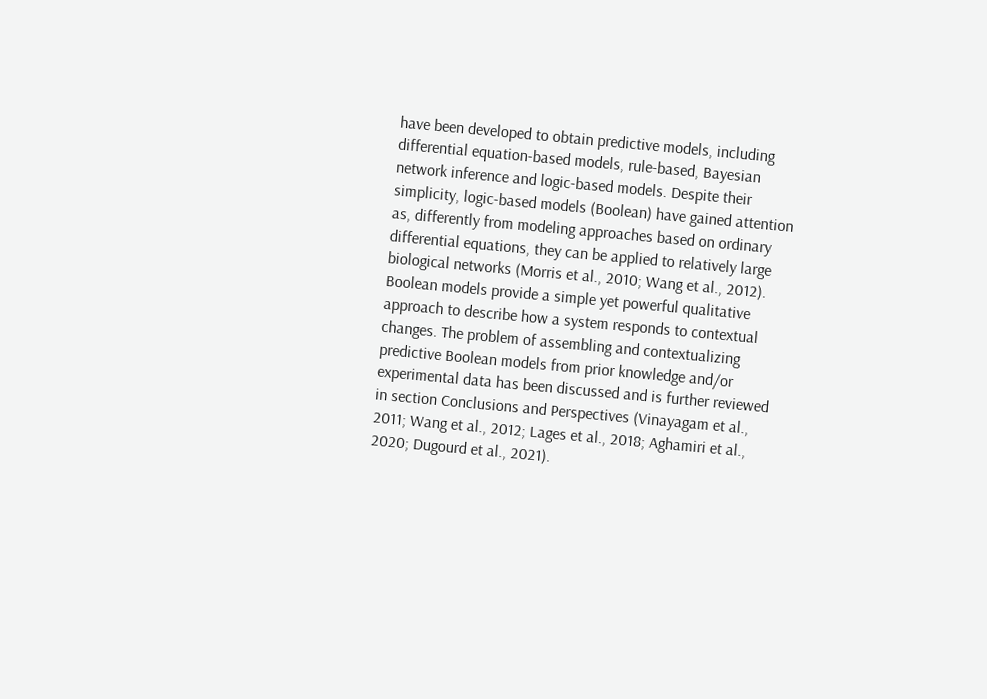have been developed to obtain predictive models, including differential equation-based models, rule-based, Bayesian network inference and logic-based models. Despite their simplicity, logic-based models (Boolean) have gained attention as, differently from modeling approaches based on ordinary differential equations, they can be applied to relatively large biological networks (Morris et al., 2010; Wang et al., 2012). Boolean models provide a simple yet powerful qualitative approach to describe how a system responds to contextual changes. The problem of assembling and contextualizing predictive Boolean models from prior knowledge and/or experimental data has been discussed and is further reviewed in section Conclusions and Perspectives (Vinayagam et al., 2011; Wang et al., 2012; Lages et al., 2018; Aghamiri et al., 2020; Dugourd et al., 2021).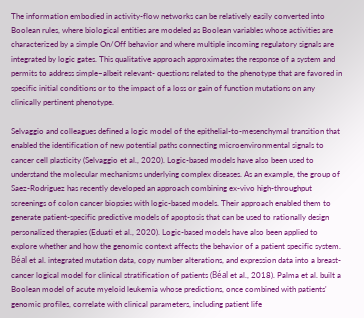The information embodied in activity-flow networks can be relatively easily converted into Boolean rules, where biological entities are modeled as Boolean variables whose activities are characterized by a simple On/Off behavior and where multiple incoming regulatory signals are integrated by logic gates. This qualitative approach approximates the response of a system and permits to address simple–albeit relevant- questions related to the phenotype that are favored in specific initial conditions or to the impact of a loss or gain of function mutations on any clinically pertinent phenotype.

Selvaggio and colleagues defined a logic model of the epithelial-to-mesenchymal transition that enabled the identification of new potential paths connecting microenvironmental signals to cancer cell plasticity (Selvaggio et al., 2020). Logic-based models have also been used to understand the molecular mechanisms underlying complex diseases. As an example, the group of Saez-Rodriguez has recently developed an approach combining ex-vivo high-throughput screenings of colon cancer biopsies with logic-based models. Their approach enabled them to generate patient-specific predictive models of apoptosis that can be used to rationally design personalized therapies (Eduati et al., 2020). Logic-based models have also been applied to explore whether and how the genomic context affects the behavior of a patient specific system. Béal et al. integrated mutation data, copy number alterations, and expression data into a breast-cancer logical model for clinical stratification of patients (Béal et al., 2018). Palma et al. built a Boolean model of acute myeloid leukemia whose predictions, once combined with patients' genomic profiles, correlate with clinical parameters, including patient life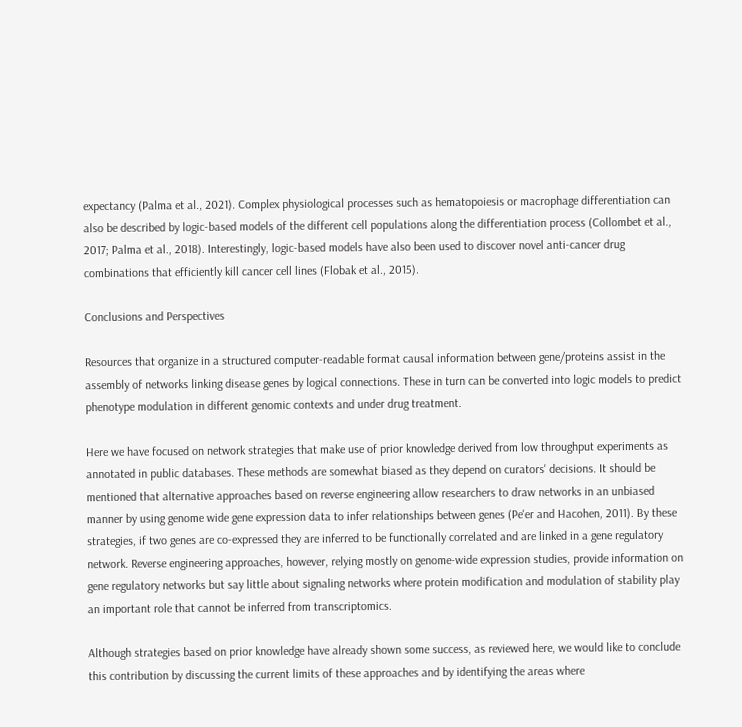expectancy (Palma et al., 2021). Complex physiological processes such as hematopoiesis or macrophage differentiation can also be described by logic-based models of the different cell populations along the differentiation process (Collombet et al., 2017; Palma et al., 2018). Interestingly, logic-based models have also been used to discover novel anti-cancer drug combinations that efficiently kill cancer cell lines (Flobak et al., 2015).

Conclusions and Perspectives

Resources that organize in a structured computer-readable format causal information between gene/proteins assist in the assembly of networks linking disease genes by logical connections. These in turn can be converted into logic models to predict phenotype modulation in different genomic contexts and under drug treatment.

Here we have focused on network strategies that make use of prior knowledge derived from low throughput experiments as annotated in public databases. These methods are somewhat biased as they depend on curators' decisions. It should be mentioned that alternative approaches based on reverse engineering allow researchers to draw networks in an unbiased manner by using genome wide gene expression data to infer relationships between genes (Pe'er and Hacohen, 2011). By these strategies, if two genes are co-expressed they are inferred to be functionally correlated and are linked in a gene regulatory network. Reverse engineering approaches, however, relying mostly on genome-wide expression studies, provide information on gene regulatory networks but say little about signaling networks where protein modification and modulation of stability play an important role that cannot be inferred from transcriptomics.

Although strategies based on prior knowledge have already shown some success, as reviewed here, we would like to conclude this contribution by discussing the current limits of these approaches and by identifying the areas where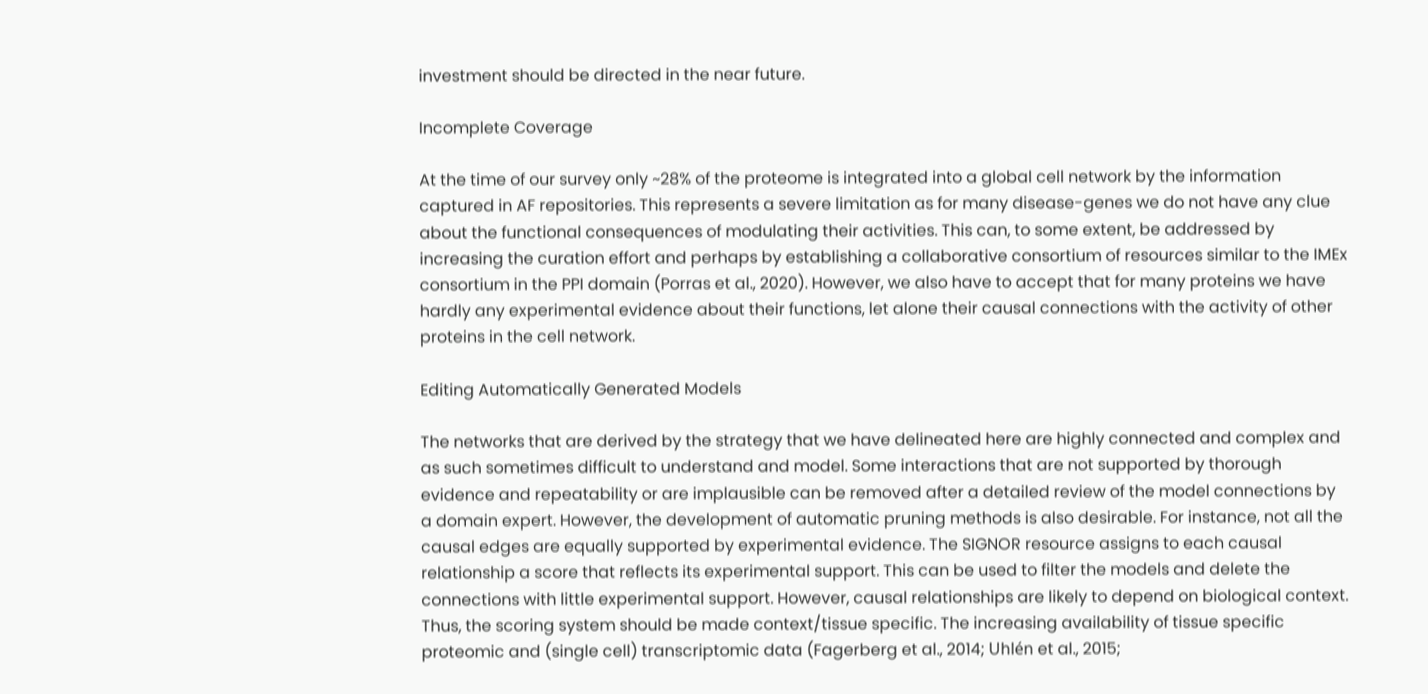investment should be directed in the near future.

Incomplete Coverage

At the time of our survey only ~28% of the proteome is integrated into a global cell network by the information captured in AF repositories. This represents a severe limitation as for many disease-genes we do not have any clue about the functional consequences of modulating their activities. This can, to some extent, be addressed by increasing the curation effort and perhaps by establishing a collaborative consortium of resources similar to the IMEx consortium in the PPI domain (Porras et al., 2020). However, we also have to accept that for many proteins we have hardly any experimental evidence about their functions, let alone their causal connections with the activity of other proteins in the cell network.

Editing Automatically Generated Models

The networks that are derived by the strategy that we have delineated here are highly connected and complex and as such sometimes difficult to understand and model. Some interactions that are not supported by thorough evidence and repeatability or are implausible can be removed after a detailed review of the model connections by a domain expert. However, the development of automatic pruning methods is also desirable. For instance, not all the causal edges are equally supported by experimental evidence. The SIGNOR resource assigns to each causal relationship a score that reflects its experimental support. This can be used to filter the models and delete the connections with little experimental support. However, causal relationships are likely to depend on biological context. Thus, the scoring system should be made context/tissue specific. The increasing availability of tissue specific proteomic and (single cell) transcriptomic data (Fagerberg et al., 2014; Uhlén et al., 2015;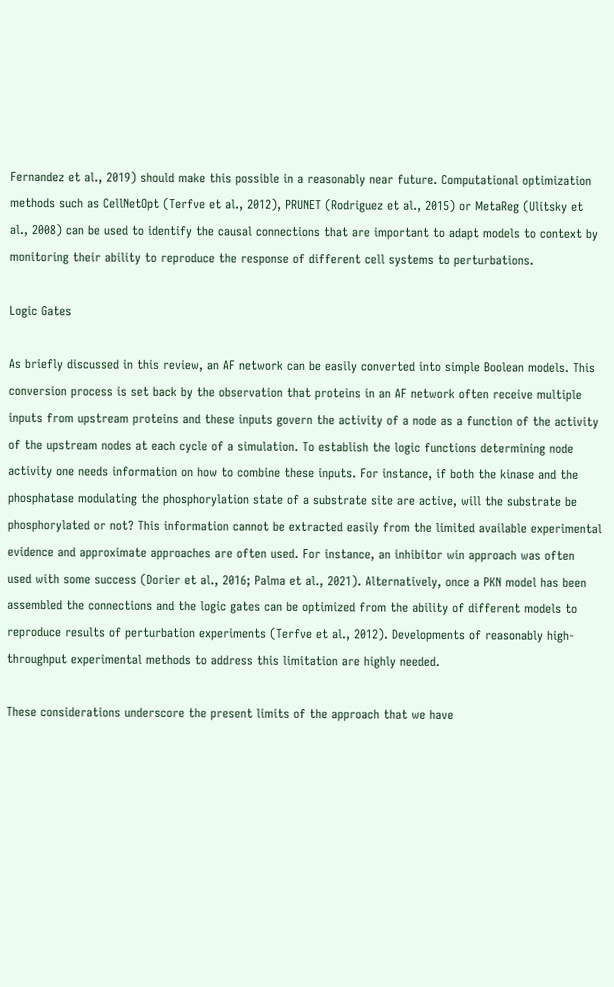Fernandez et al., 2019) should make this possible in a reasonably near future. Computational optimization methods such as CellNetOpt (Terfve et al., 2012), PRUNET (Rodriguez et al., 2015) or MetaReg (Ulitsky et al., 2008) can be used to identify the causal connections that are important to adapt models to context by monitoring their ability to reproduce the response of different cell systems to perturbations.

Logic Gates

As briefly discussed in this review, an AF network can be easily converted into simple Boolean models. This conversion process is set back by the observation that proteins in an AF network often receive multiple inputs from upstream proteins and these inputs govern the activity of a node as a function of the activity of the upstream nodes at each cycle of a simulation. To establish the logic functions determining node activity one needs information on how to combine these inputs. For instance, if both the kinase and the phosphatase modulating the phosphorylation state of a substrate site are active, will the substrate be phosphorylated or not? This information cannot be extracted easily from the limited available experimental evidence and approximate approaches are often used. For instance, an inhibitor win approach was often used with some success (Dorier et al., 2016; Palma et al., 2021). Alternatively, once a PKN model has been assembled the connections and the logic gates can be optimized from the ability of different models to reproduce results of perturbation experiments (Terfve et al., 2012). Developments of reasonably high-throughput experimental methods to address this limitation are highly needed.

These considerations underscore the present limits of the approach that we have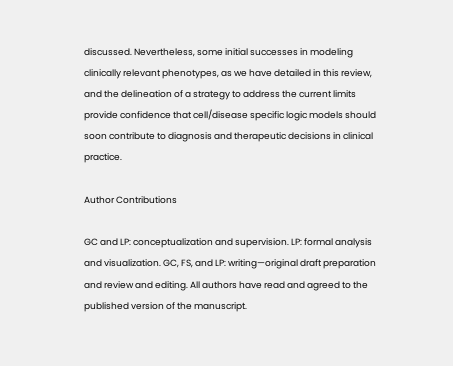discussed. Nevertheless, some initial successes in modeling clinically relevant phenotypes, as we have detailed in this review, and the delineation of a strategy to address the current limits provide confidence that cell/disease specific logic models should soon contribute to diagnosis and therapeutic decisions in clinical practice.

Author Contributions

GC and LP: conceptualization and supervision. LP: formal analysis and visualization. GC, FS, and LP: writing—original draft preparation and review and editing. All authors have read and agreed to the published version of the manuscript.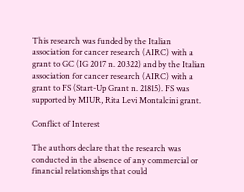This research was funded by the Italian association for cancer research (AIRC) with a grant to GC (IG 2017 n. 20322) and by the Italian association for cancer research (AIRC) with a grant to FS (Start-Up Grant n. 21815). FS was supported by MIUR, Rita Levi Montalcini grant.

Conflict of Interest

The authors declare that the research was conducted in the absence of any commercial or financial relationships that could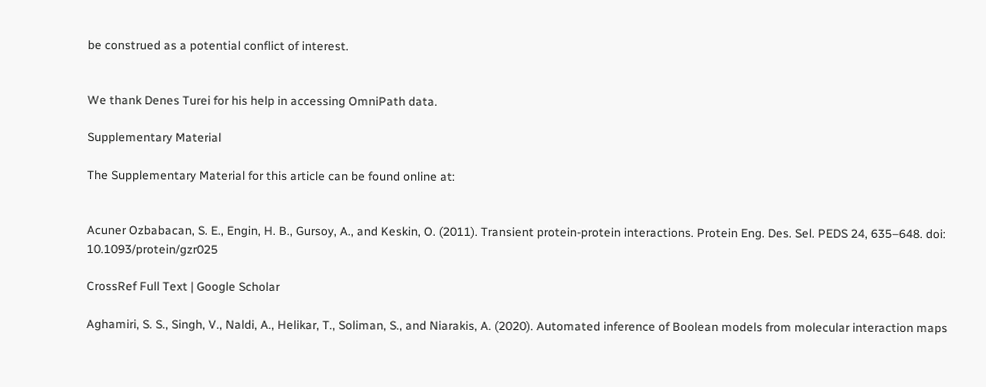be construed as a potential conflict of interest.


We thank Denes Turei for his help in accessing OmniPath data.

Supplementary Material

The Supplementary Material for this article can be found online at:


Acuner Ozbabacan, S. E., Engin, H. B., Gursoy, A., and Keskin, O. (2011). Transient protein-protein interactions. Protein Eng. Des. Sel. PEDS 24, 635–648. doi: 10.1093/protein/gzr025

CrossRef Full Text | Google Scholar

Aghamiri, S. S., Singh, V., Naldi, A., Helikar, T., Soliman, S., and Niarakis, A. (2020). Automated inference of Boolean models from molecular interaction maps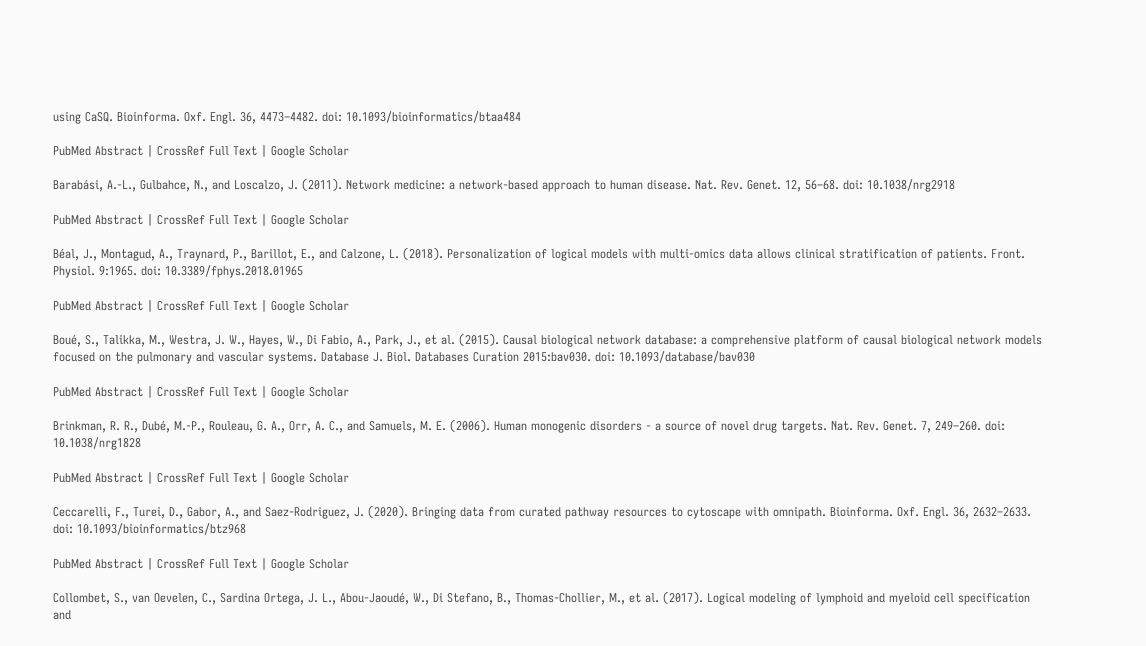using CaSQ. Bioinforma. Oxf. Engl. 36, 4473–4482. doi: 10.1093/bioinformatics/btaa484

PubMed Abstract | CrossRef Full Text | Google Scholar

Barabási, A.-L., Gulbahce, N., and Loscalzo, J. (2011). Network medicine: a network-based approach to human disease. Nat. Rev. Genet. 12, 56–68. doi: 10.1038/nrg2918

PubMed Abstract | CrossRef Full Text | Google Scholar

Béal, J., Montagud, A., Traynard, P., Barillot, E., and Calzone, L. (2018). Personalization of logical models with multi-omics data allows clinical stratification of patients. Front. Physiol. 9:1965. doi: 10.3389/fphys.2018.01965

PubMed Abstract | CrossRef Full Text | Google Scholar

Boué, S., Talikka, M., Westra, J. W., Hayes, W., Di Fabio, A., Park, J., et al. (2015). Causal biological network database: a comprehensive platform of causal biological network models focused on the pulmonary and vascular systems. Database J. Biol. Databases Curation 2015:bav030. doi: 10.1093/database/bav030

PubMed Abstract | CrossRef Full Text | Google Scholar

Brinkman, R. R., Dubé, M.-P., Rouleau, G. A., Orr, A. C., and Samuels, M. E. (2006). Human monogenic disorders - a source of novel drug targets. Nat. Rev. Genet. 7, 249–260. doi: 10.1038/nrg1828

PubMed Abstract | CrossRef Full Text | Google Scholar

Ceccarelli, F., Turei, D., Gabor, A., and Saez-Rodriguez, J. (2020). Bringing data from curated pathway resources to cytoscape with omnipath. Bioinforma. Oxf. Engl. 36, 2632–2633. doi: 10.1093/bioinformatics/btz968

PubMed Abstract | CrossRef Full Text | Google Scholar

Collombet, S., van Oevelen, C., Sardina Ortega, J. L., Abou-Jaoudé, W., Di Stefano, B., Thomas-Chollier, M., et al. (2017). Logical modeling of lymphoid and myeloid cell specification and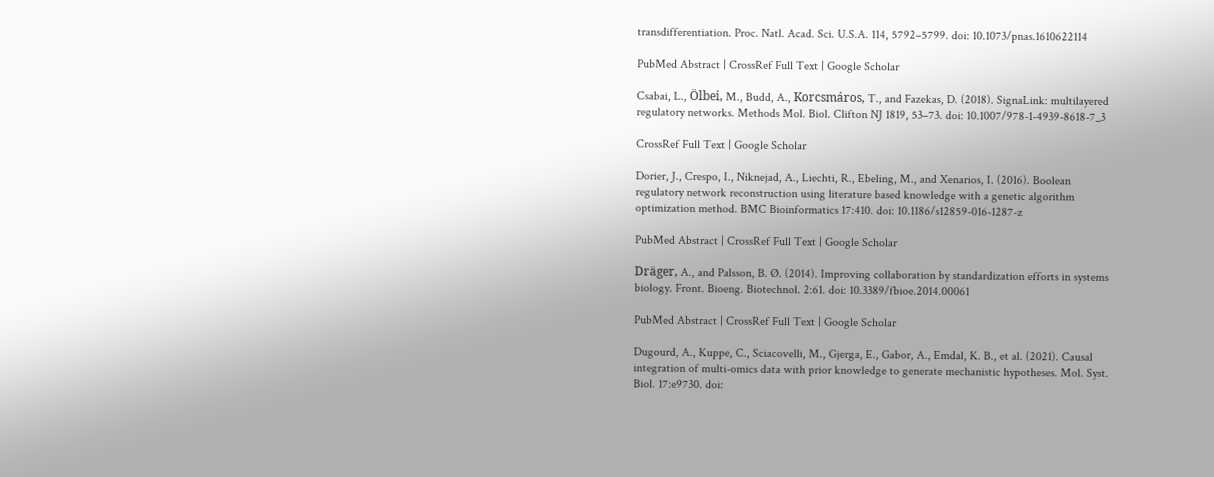transdifferentiation. Proc. Natl. Acad. Sci. U.S.A. 114, 5792–5799. doi: 10.1073/pnas.1610622114

PubMed Abstract | CrossRef Full Text | Google Scholar

Csabai, L., Ölbei, M., Budd, A., Korcsmáros, T., and Fazekas, D. (2018). SignaLink: multilayered regulatory networks. Methods Mol. Biol. Clifton NJ 1819, 53–73. doi: 10.1007/978-1-4939-8618-7_3

CrossRef Full Text | Google Scholar

Dorier, J., Crespo, I., Niknejad, A., Liechti, R., Ebeling, M., and Xenarios, I. (2016). Boolean regulatory network reconstruction using literature based knowledge with a genetic algorithm optimization method. BMC Bioinformatics 17:410. doi: 10.1186/s12859-016-1287-z

PubMed Abstract | CrossRef Full Text | Google Scholar

Dräger, A., and Palsson, B. Ø. (2014). Improving collaboration by standardization efforts in systems biology. Front. Bioeng. Biotechnol. 2:61. doi: 10.3389/fbioe.2014.00061

PubMed Abstract | CrossRef Full Text | Google Scholar

Dugourd, A., Kuppe, C., Sciacovelli, M., Gjerga, E., Gabor, A., Emdal, K. B., et al. (2021). Causal integration of multi-omics data with prior knowledge to generate mechanistic hypotheses. Mol. Syst. Biol. 17:e9730. doi: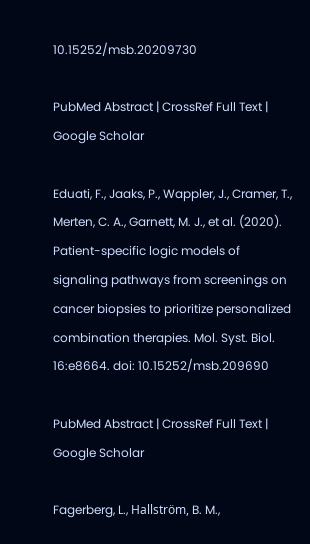10.15252/msb.20209730

PubMed Abstract | CrossRef Full Text | Google Scholar

Eduati, F., Jaaks, P., Wappler, J., Cramer, T., Merten, C. A., Garnett, M. J., et al. (2020). Patient-specific logic models of signaling pathways from screenings on cancer biopsies to prioritize personalized combination therapies. Mol. Syst. Biol. 16:e8664. doi: 10.15252/msb.209690

PubMed Abstract | CrossRef Full Text | Google Scholar

Fagerberg, L., Hallström, B. M.,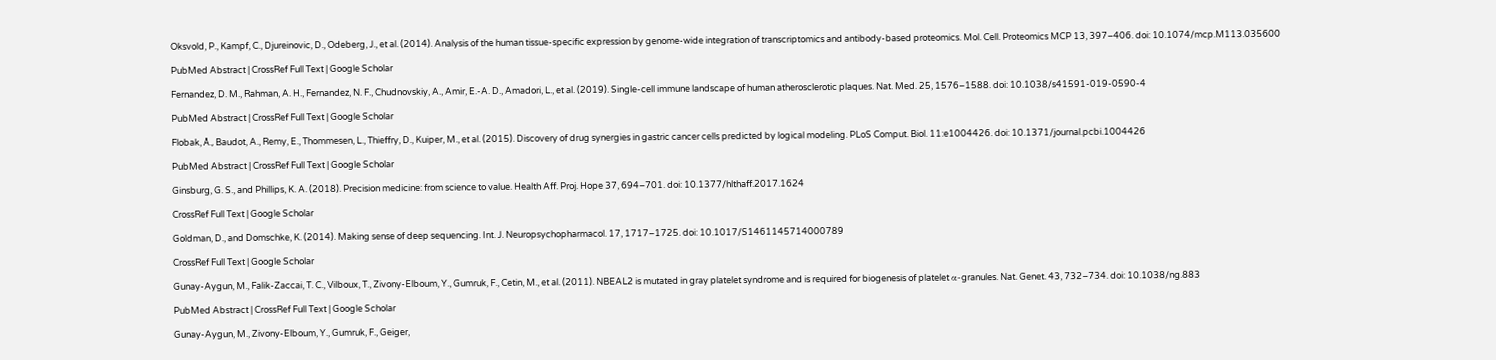Oksvold, P., Kampf, C., Djureinovic, D., Odeberg, J., et al. (2014). Analysis of the human tissue-specific expression by genome-wide integration of transcriptomics and antibody-based proteomics. Mol. Cell. Proteomics MCP 13, 397–406. doi: 10.1074/mcp.M113.035600

PubMed Abstract | CrossRef Full Text | Google Scholar

Fernandez, D. M., Rahman, A. H., Fernandez, N. F., Chudnovskiy, A., Amir, E.-A. D., Amadori, L., et al. (2019). Single-cell immune landscape of human atherosclerotic plaques. Nat. Med. 25, 1576–1588. doi: 10.1038/s41591-019-0590-4

PubMed Abstract | CrossRef Full Text | Google Scholar

Flobak, Å., Baudot, A., Remy, E., Thommesen, L., Thieffry, D., Kuiper, M., et al. (2015). Discovery of drug synergies in gastric cancer cells predicted by logical modeling. PLoS Comput. Biol. 11:e1004426. doi: 10.1371/journal.pcbi.1004426

PubMed Abstract | CrossRef Full Text | Google Scholar

Ginsburg, G. S., and Phillips, K. A. (2018). Precision medicine: from science to value. Health Aff. Proj. Hope 37, 694–701. doi: 10.1377/hlthaff.2017.1624

CrossRef Full Text | Google Scholar

Goldman, D., and Domschke, K. (2014). Making sense of deep sequencing. Int. J. Neuropsychopharmacol. 17, 1717–1725. doi: 10.1017/S1461145714000789

CrossRef Full Text | Google Scholar

Gunay-Aygun, M., Falik-Zaccai, T. C., Vilboux, T., Zivony-Elboum, Y., Gumruk, F., Cetin, M., et al. (2011). NBEAL2 is mutated in gray platelet syndrome and is required for biogenesis of platelet α-granules. Nat. Genet. 43, 732–734. doi: 10.1038/ng.883

PubMed Abstract | CrossRef Full Text | Google Scholar

Gunay-Aygun, M., Zivony-Elboum, Y., Gumruk, F., Geiger,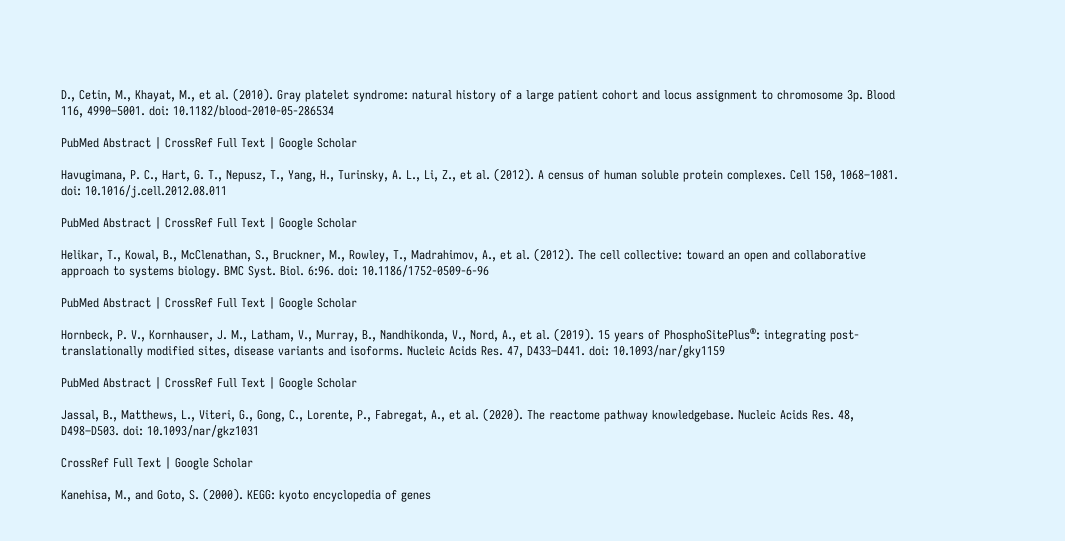D., Cetin, M., Khayat, M., et al. (2010). Gray platelet syndrome: natural history of a large patient cohort and locus assignment to chromosome 3p. Blood 116, 4990–5001. doi: 10.1182/blood-2010-05-286534

PubMed Abstract | CrossRef Full Text | Google Scholar

Havugimana, P. C., Hart, G. T., Nepusz, T., Yang, H., Turinsky, A. L., Li, Z., et al. (2012). A census of human soluble protein complexes. Cell 150, 1068–1081. doi: 10.1016/j.cell.2012.08.011

PubMed Abstract | CrossRef Full Text | Google Scholar

Helikar, T., Kowal, B., McClenathan, S., Bruckner, M., Rowley, T., Madrahimov, A., et al. (2012). The cell collective: toward an open and collaborative approach to systems biology. BMC Syst. Biol. 6:96. doi: 10.1186/1752-0509-6-96

PubMed Abstract | CrossRef Full Text | Google Scholar

Hornbeck, P. V., Kornhauser, J. M., Latham, V., Murray, B., Nandhikonda, V., Nord, A., et al. (2019). 15 years of PhosphoSitePlus®: integrating post-translationally modified sites, disease variants and isoforms. Nucleic Acids Res. 47, D433–D441. doi: 10.1093/nar/gky1159

PubMed Abstract | CrossRef Full Text | Google Scholar

Jassal, B., Matthews, L., Viteri, G., Gong, C., Lorente, P., Fabregat, A., et al. (2020). The reactome pathway knowledgebase. Nucleic Acids Res. 48, D498–D503. doi: 10.1093/nar/gkz1031

CrossRef Full Text | Google Scholar

Kanehisa, M., and Goto, S. (2000). KEGG: kyoto encyclopedia of genes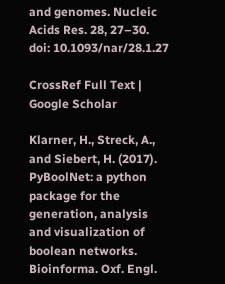and genomes. Nucleic Acids Res. 28, 27–30. doi: 10.1093/nar/28.1.27

CrossRef Full Text | Google Scholar

Klarner, H., Streck, A., and Siebert, H. (2017). PyBoolNet: a python package for the generation, analysis and visualization of boolean networks. Bioinforma. Oxf. Engl.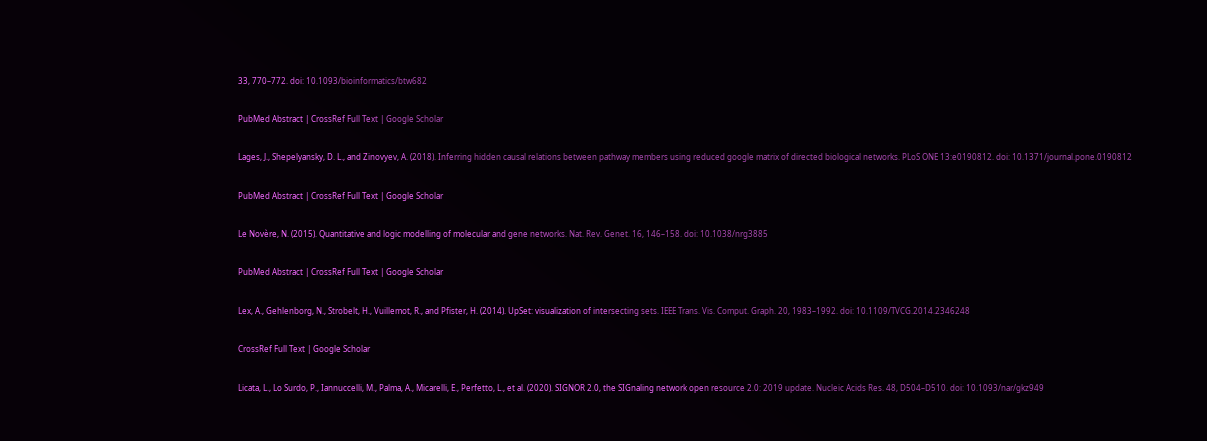33, 770–772. doi: 10.1093/bioinformatics/btw682

PubMed Abstract | CrossRef Full Text | Google Scholar

Lages, J., Shepelyansky, D. L., and Zinovyev, A. (2018). Inferring hidden causal relations between pathway members using reduced google matrix of directed biological networks. PLoS ONE 13:e0190812. doi: 10.1371/journal.pone.0190812

PubMed Abstract | CrossRef Full Text | Google Scholar

Le Novère, N. (2015). Quantitative and logic modelling of molecular and gene networks. Nat. Rev. Genet. 16, 146–158. doi: 10.1038/nrg3885

PubMed Abstract | CrossRef Full Text | Google Scholar

Lex, A., Gehlenborg, N., Strobelt, H., Vuillemot, R., and Pfister, H. (2014). UpSet: visualization of intersecting sets. IEEE Trans. Vis. Comput. Graph. 20, 1983–1992. doi: 10.1109/TVCG.2014.2346248

CrossRef Full Text | Google Scholar

Licata, L., Lo Surdo, P., Iannuccelli, M., Palma, A., Micarelli, E., Perfetto, L., et al. (2020). SIGNOR 2.0, the SIGnaling network open resource 2.0: 2019 update. Nucleic Acids Res. 48, D504–D510. doi: 10.1093/nar/gkz949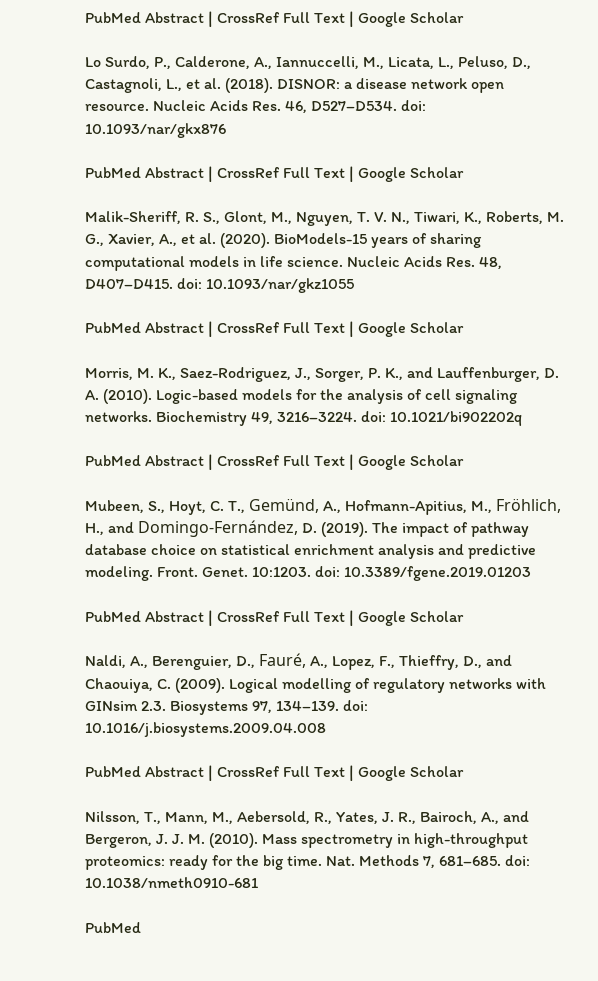PubMed Abstract | CrossRef Full Text | Google Scholar

Lo Surdo, P., Calderone, A., Iannuccelli, M., Licata, L., Peluso, D., Castagnoli, L., et al. (2018). DISNOR: a disease network open resource. Nucleic Acids Res. 46, D527–D534. doi: 10.1093/nar/gkx876

PubMed Abstract | CrossRef Full Text | Google Scholar

Malik-Sheriff, R. S., Glont, M., Nguyen, T. V. N., Tiwari, K., Roberts, M. G., Xavier, A., et al. (2020). BioModels-15 years of sharing computational models in life science. Nucleic Acids Res. 48, D407–D415. doi: 10.1093/nar/gkz1055

PubMed Abstract | CrossRef Full Text | Google Scholar

Morris, M. K., Saez-Rodriguez, J., Sorger, P. K., and Lauffenburger, D. A. (2010). Logic-based models for the analysis of cell signaling networks. Biochemistry 49, 3216–3224. doi: 10.1021/bi902202q

PubMed Abstract | CrossRef Full Text | Google Scholar

Mubeen, S., Hoyt, C. T., Gemünd, A., Hofmann-Apitius, M., Fröhlich, H., and Domingo-Fernández, D. (2019). The impact of pathway database choice on statistical enrichment analysis and predictive modeling. Front. Genet. 10:1203. doi: 10.3389/fgene.2019.01203

PubMed Abstract | CrossRef Full Text | Google Scholar

Naldi, A., Berenguier, D., Fauré, A., Lopez, F., Thieffry, D., and Chaouiya, C. (2009). Logical modelling of regulatory networks with GINsim 2.3. Biosystems 97, 134–139. doi: 10.1016/j.biosystems.2009.04.008

PubMed Abstract | CrossRef Full Text | Google Scholar

Nilsson, T., Mann, M., Aebersold, R., Yates, J. R., Bairoch, A., and Bergeron, J. J. M. (2010). Mass spectrometry in high-throughput proteomics: ready for the big time. Nat. Methods 7, 681–685. doi: 10.1038/nmeth0910-681

PubMed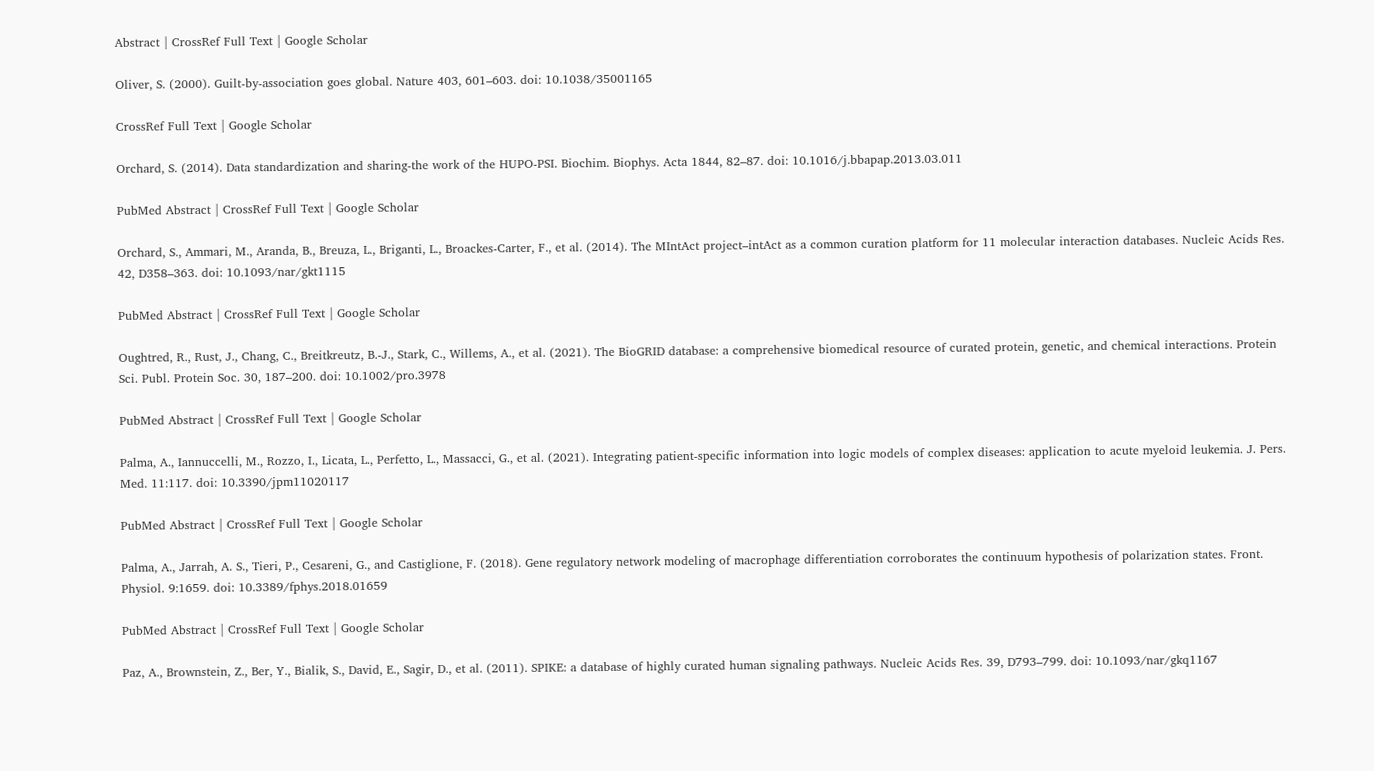Abstract | CrossRef Full Text | Google Scholar

Oliver, S. (2000). Guilt-by-association goes global. Nature 403, 601–603. doi: 10.1038/35001165

CrossRef Full Text | Google Scholar

Orchard, S. (2014). Data standardization and sharing-the work of the HUPO-PSI. Biochim. Biophys. Acta 1844, 82–87. doi: 10.1016/j.bbapap.2013.03.011

PubMed Abstract | CrossRef Full Text | Google Scholar

Orchard, S., Ammari, M., Aranda, B., Breuza, L., Briganti, L., Broackes-Carter, F., et al. (2014). The MIntAct project–intAct as a common curation platform for 11 molecular interaction databases. Nucleic Acids Res. 42, D358–363. doi: 10.1093/nar/gkt1115

PubMed Abstract | CrossRef Full Text | Google Scholar

Oughtred, R., Rust, J., Chang, C., Breitkreutz, B.-J., Stark, C., Willems, A., et al. (2021). The BioGRID database: a comprehensive biomedical resource of curated protein, genetic, and chemical interactions. Protein Sci. Publ. Protein Soc. 30, 187–200. doi: 10.1002/pro.3978

PubMed Abstract | CrossRef Full Text | Google Scholar

Palma, A., Iannuccelli, M., Rozzo, I., Licata, L., Perfetto, L., Massacci, G., et al. (2021). Integrating patient-specific information into logic models of complex diseases: application to acute myeloid leukemia. J. Pers. Med. 11:117. doi: 10.3390/jpm11020117

PubMed Abstract | CrossRef Full Text | Google Scholar

Palma, A., Jarrah, A. S., Tieri, P., Cesareni, G., and Castiglione, F. (2018). Gene regulatory network modeling of macrophage differentiation corroborates the continuum hypothesis of polarization states. Front. Physiol. 9:1659. doi: 10.3389/fphys.2018.01659

PubMed Abstract | CrossRef Full Text | Google Scholar

Paz, A., Brownstein, Z., Ber, Y., Bialik, S., David, E., Sagir, D., et al. (2011). SPIKE: a database of highly curated human signaling pathways. Nucleic Acids Res. 39, D793–799. doi: 10.1093/nar/gkq1167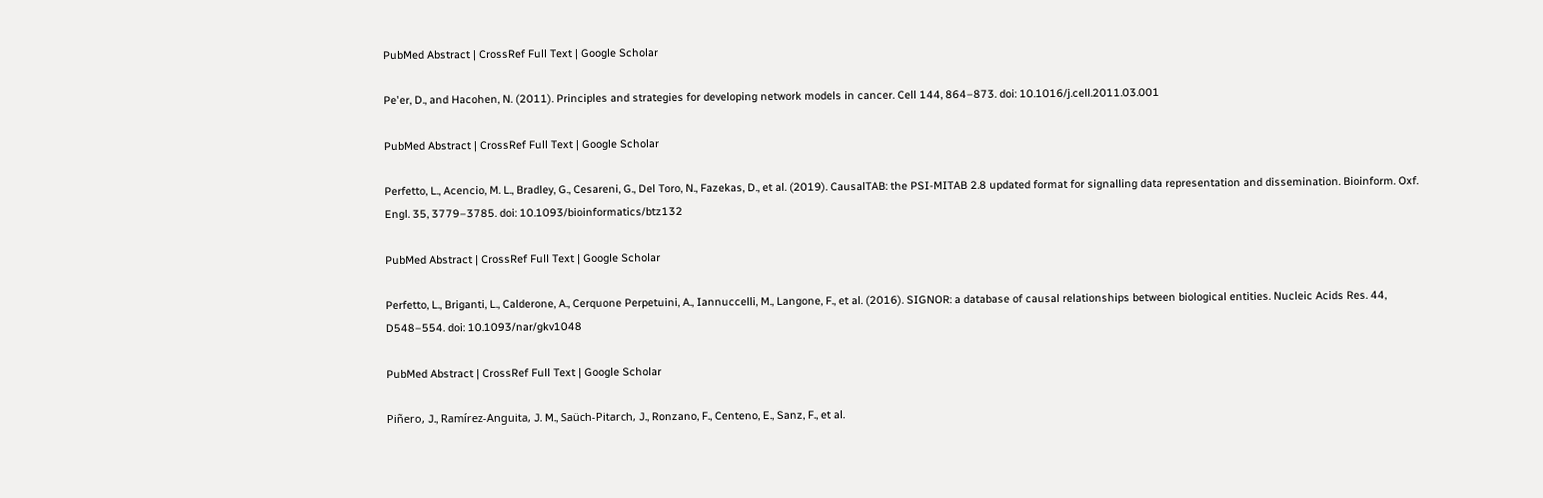PubMed Abstract | CrossRef Full Text | Google Scholar

Pe'er, D., and Hacohen, N. (2011). Principles and strategies for developing network models in cancer. Cell 144, 864–873. doi: 10.1016/j.cell.2011.03.001

PubMed Abstract | CrossRef Full Text | Google Scholar

Perfetto, L., Acencio, M. L., Bradley, G., Cesareni, G., Del Toro, N., Fazekas, D., et al. (2019). CausalTAB: the PSI-MITAB 2.8 updated format for signalling data representation and dissemination. Bioinform. Oxf. Engl. 35, 3779–3785. doi: 10.1093/bioinformatics/btz132

PubMed Abstract | CrossRef Full Text | Google Scholar

Perfetto, L., Briganti, L., Calderone, A., Cerquone Perpetuini, A., Iannuccelli, M., Langone, F., et al. (2016). SIGNOR: a database of causal relationships between biological entities. Nucleic Acids Res. 44, D548–554. doi: 10.1093/nar/gkv1048

PubMed Abstract | CrossRef Full Text | Google Scholar

Piñero, J., Ramírez-Anguita, J. M., Saüch-Pitarch, J., Ronzano, F., Centeno, E., Sanz, F., et al.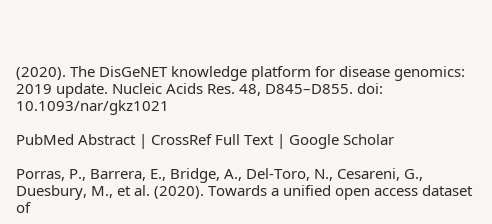(2020). The DisGeNET knowledge platform for disease genomics: 2019 update. Nucleic Acids Res. 48, D845–D855. doi: 10.1093/nar/gkz1021

PubMed Abstract | CrossRef Full Text | Google Scholar

Porras, P., Barrera, E., Bridge, A., Del-Toro, N., Cesareni, G., Duesbury, M., et al. (2020). Towards a unified open access dataset of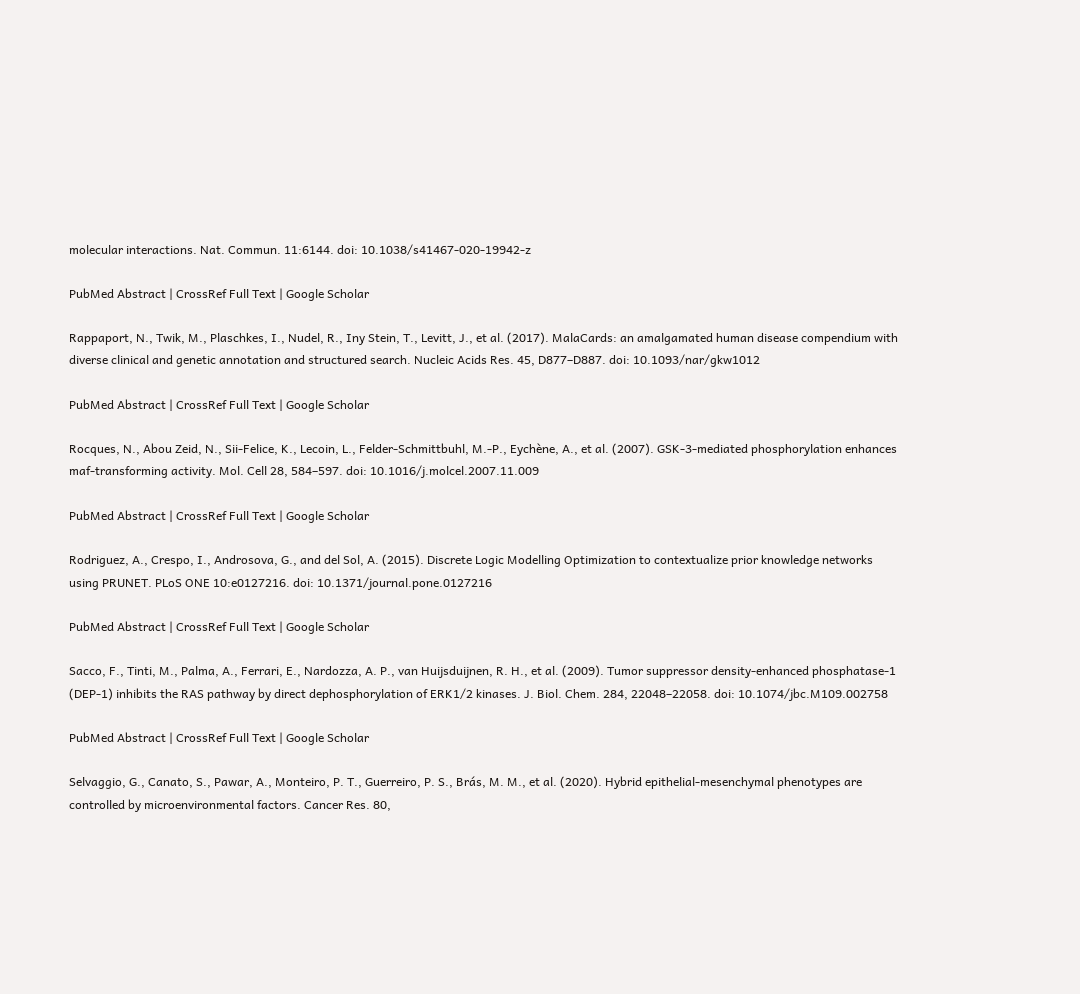molecular interactions. Nat. Commun. 11:6144. doi: 10.1038/s41467-020-19942-z

PubMed Abstract | CrossRef Full Text | Google Scholar

Rappaport, N., Twik, M., Plaschkes, I., Nudel, R., Iny Stein, T., Levitt, J., et al. (2017). MalaCards: an amalgamated human disease compendium with diverse clinical and genetic annotation and structured search. Nucleic Acids Res. 45, D877–D887. doi: 10.1093/nar/gkw1012

PubMed Abstract | CrossRef Full Text | Google Scholar

Rocques, N., Abou Zeid, N., Sii-Felice, K., Lecoin, L., Felder-Schmittbuhl, M.-P., Eychène, A., et al. (2007). GSK-3-mediated phosphorylation enhances maf-transforming activity. Mol. Cell 28, 584–597. doi: 10.1016/j.molcel.2007.11.009

PubMed Abstract | CrossRef Full Text | Google Scholar

Rodriguez, A., Crespo, I., Androsova, G., and del Sol, A. (2015). Discrete Logic Modelling Optimization to contextualize prior knowledge networks using PRUNET. PLoS ONE 10:e0127216. doi: 10.1371/journal.pone.0127216

PubMed Abstract | CrossRef Full Text | Google Scholar

Sacco, F., Tinti, M., Palma, A., Ferrari, E., Nardozza, A. P., van Huijsduijnen, R. H., et al. (2009). Tumor suppressor density-enhanced phosphatase-1 (DEP-1) inhibits the RAS pathway by direct dephosphorylation of ERK1/2 kinases. J. Biol. Chem. 284, 22048–22058. doi: 10.1074/jbc.M109.002758

PubMed Abstract | CrossRef Full Text | Google Scholar

Selvaggio, G., Canato, S., Pawar, A., Monteiro, P. T., Guerreiro, P. S., Brás, M. M., et al. (2020). Hybrid epithelial-mesenchymal phenotypes are controlled by microenvironmental factors. Cancer Res. 80,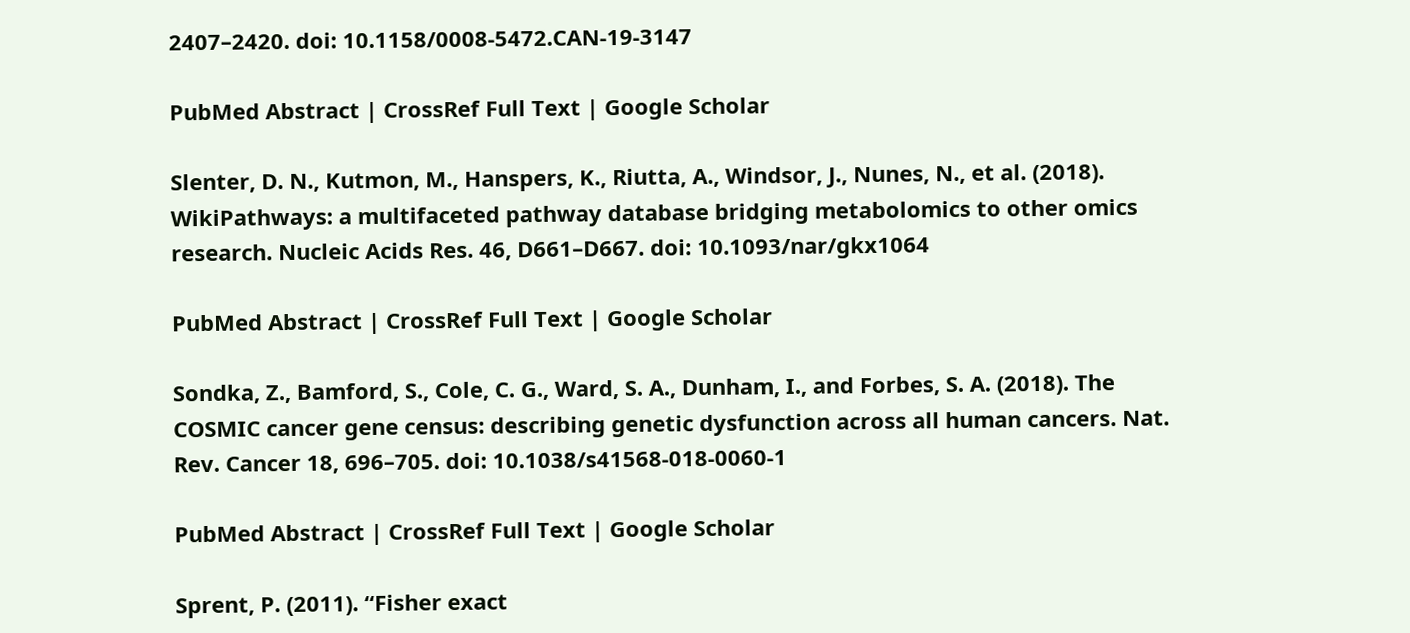2407–2420. doi: 10.1158/0008-5472.CAN-19-3147

PubMed Abstract | CrossRef Full Text | Google Scholar

Slenter, D. N., Kutmon, M., Hanspers, K., Riutta, A., Windsor, J., Nunes, N., et al. (2018). WikiPathways: a multifaceted pathway database bridging metabolomics to other omics research. Nucleic Acids Res. 46, D661–D667. doi: 10.1093/nar/gkx1064

PubMed Abstract | CrossRef Full Text | Google Scholar

Sondka, Z., Bamford, S., Cole, C. G., Ward, S. A., Dunham, I., and Forbes, S. A. (2018). The COSMIC cancer gene census: describing genetic dysfunction across all human cancers. Nat. Rev. Cancer 18, 696–705. doi: 10.1038/s41568-018-0060-1

PubMed Abstract | CrossRef Full Text | Google Scholar

Sprent, P. (2011). “Fisher exact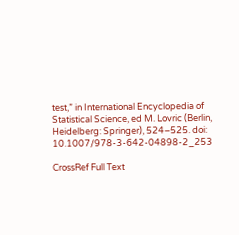test,” in International Encyclopedia of Statistical Science, ed M. Lovric (Berlin, Heidelberg: Springer), 524–525. doi: 10.1007/978-3-642-04898-2_253

CrossRef Full Text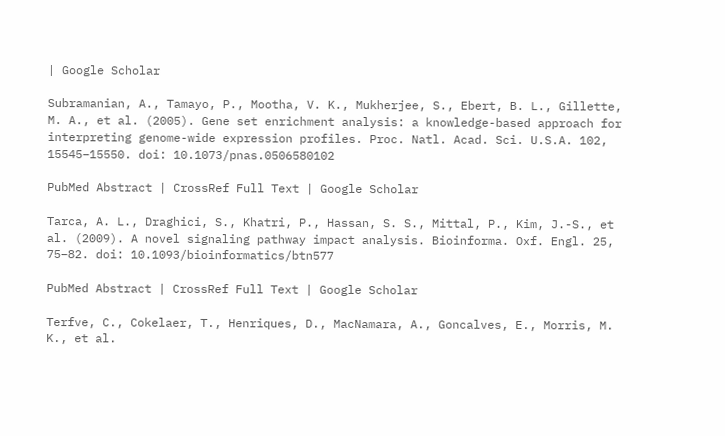| Google Scholar

Subramanian, A., Tamayo, P., Mootha, V. K., Mukherjee, S., Ebert, B. L., Gillette, M. A., et al. (2005). Gene set enrichment analysis: a knowledge-based approach for interpreting genome-wide expression profiles. Proc. Natl. Acad. Sci. U.S.A. 102, 15545–15550. doi: 10.1073/pnas.0506580102

PubMed Abstract | CrossRef Full Text | Google Scholar

Tarca, A. L., Draghici, S., Khatri, P., Hassan, S. S., Mittal, P., Kim, J.-S., et al. (2009). A novel signaling pathway impact analysis. Bioinforma. Oxf. Engl. 25, 75–82. doi: 10.1093/bioinformatics/btn577

PubMed Abstract | CrossRef Full Text | Google Scholar

Terfve, C., Cokelaer, T., Henriques, D., MacNamara, A., Goncalves, E., Morris, M. K., et al.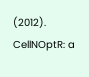(2012). CellNOptR: a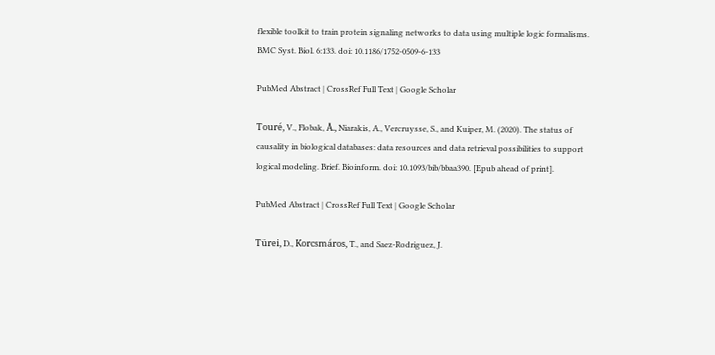flexible toolkit to train protein signaling networks to data using multiple logic formalisms. BMC Syst. Biol. 6:133. doi: 10.1186/1752-0509-6-133

PubMed Abstract | CrossRef Full Text | Google Scholar

Touré, V., Flobak, Å., Niarakis, A., Vercruysse, S., and Kuiper, M. (2020). The status of causality in biological databases: data resources and data retrieval possibilities to support logical modeling. Brief. Bioinform. doi: 10.1093/bib/bbaa390. [Epub ahead of print].

PubMed Abstract | CrossRef Full Text | Google Scholar

Türei, D., Korcsmáros, T., and Saez-Rodriguez, J.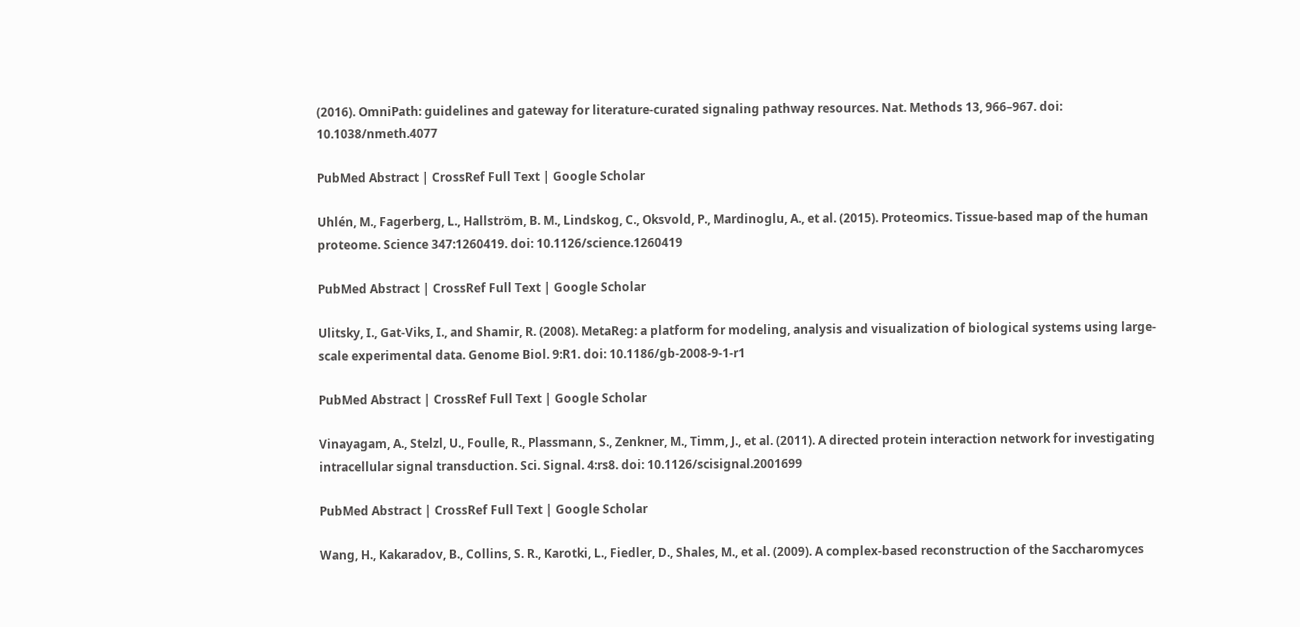(2016). OmniPath: guidelines and gateway for literature-curated signaling pathway resources. Nat. Methods 13, 966–967. doi: 10.1038/nmeth.4077

PubMed Abstract | CrossRef Full Text | Google Scholar

Uhlén, M., Fagerberg, L., Hallström, B. M., Lindskog, C., Oksvold, P., Mardinoglu, A., et al. (2015). Proteomics. Tissue-based map of the human proteome. Science 347:1260419. doi: 10.1126/science.1260419

PubMed Abstract | CrossRef Full Text | Google Scholar

Ulitsky, I., Gat-Viks, I., and Shamir, R. (2008). MetaReg: a platform for modeling, analysis and visualization of biological systems using large-scale experimental data. Genome Biol. 9:R1. doi: 10.1186/gb-2008-9-1-r1

PubMed Abstract | CrossRef Full Text | Google Scholar

Vinayagam, A., Stelzl, U., Foulle, R., Plassmann, S., Zenkner, M., Timm, J., et al. (2011). A directed protein interaction network for investigating intracellular signal transduction. Sci. Signal. 4:rs8. doi: 10.1126/scisignal.2001699

PubMed Abstract | CrossRef Full Text | Google Scholar

Wang, H., Kakaradov, B., Collins, S. R., Karotki, L., Fiedler, D., Shales, M., et al. (2009). A complex-based reconstruction of the Saccharomyces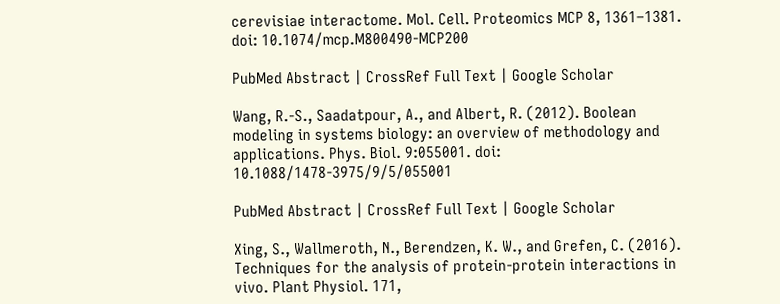cerevisiae interactome. Mol. Cell. Proteomics MCP 8, 1361–1381. doi: 10.1074/mcp.M800490-MCP200

PubMed Abstract | CrossRef Full Text | Google Scholar

Wang, R.-S., Saadatpour, A., and Albert, R. (2012). Boolean modeling in systems biology: an overview of methodology and applications. Phys. Biol. 9:055001. doi: 10.1088/1478-3975/9/5/055001

PubMed Abstract | CrossRef Full Text | Google Scholar

Xing, S., Wallmeroth, N., Berendzen, K. W., and Grefen, C. (2016). Techniques for the analysis of protein-protein interactions in vivo. Plant Physiol. 171,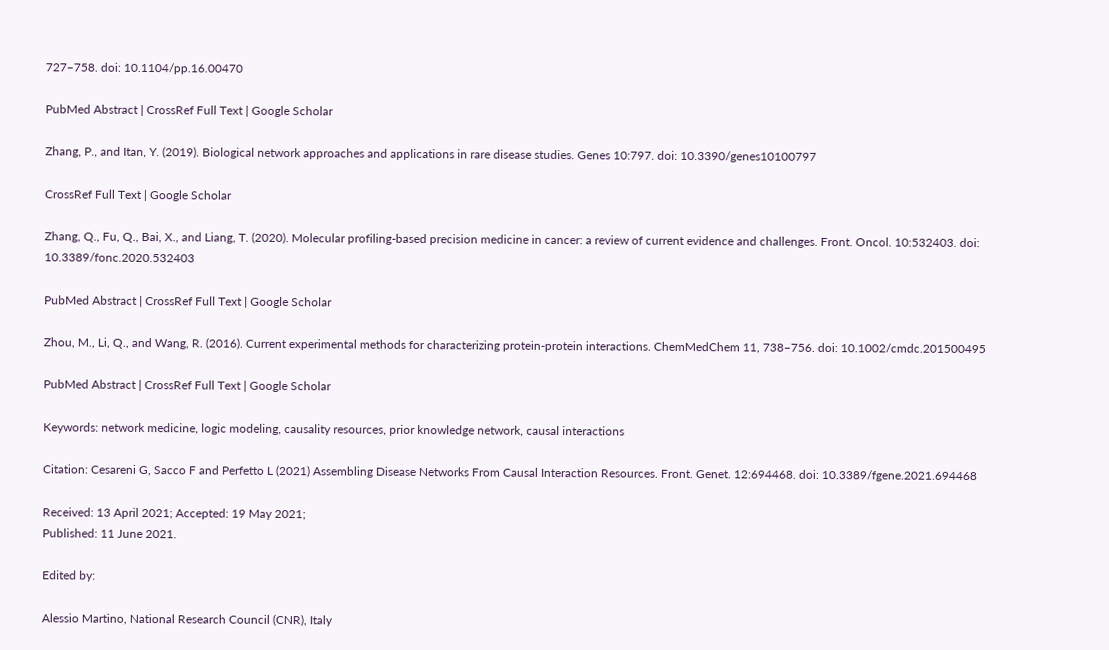727–758. doi: 10.1104/pp.16.00470

PubMed Abstract | CrossRef Full Text | Google Scholar

Zhang, P., and Itan, Y. (2019). Biological network approaches and applications in rare disease studies. Genes 10:797. doi: 10.3390/genes10100797

CrossRef Full Text | Google Scholar

Zhang, Q., Fu, Q., Bai, X., and Liang, T. (2020). Molecular profiling-based precision medicine in cancer: a review of current evidence and challenges. Front. Oncol. 10:532403. doi: 10.3389/fonc.2020.532403

PubMed Abstract | CrossRef Full Text | Google Scholar

Zhou, M., Li, Q., and Wang, R. (2016). Current experimental methods for characterizing protein-protein interactions. ChemMedChem 11, 738–756. doi: 10.1002/cmdc.201500495

PubMed Abstract | CrossRef Full Text | Google Scholar

Keywords: network medicine, logic modeling, causality resources, prior knowledge network, causal interactions

Citation: Cesareni G, Sacco F and Perfetto L (2021) Assembling Disease Networks From Causal Interaction Resources. Front. Genet. 12:694468. doi: 10.3389/fgene.2021.694468

Received: 13 April 2021; Accepted: 19 May 2021;
Published: 11 June 2021.

Edited by:

Alessio Martino, National Research Council (CNR), Italy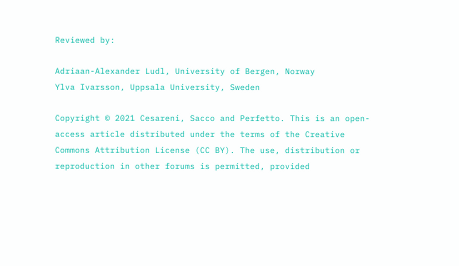Reviewed by:

Adriaan-Alexander Ludl, University of Bergen, Norway
Ylva Ivarsson, Uppsala University, Sweden

Copyright © 2021 Cesareni, Sacco and Perfetto. This is an open-access article distributed under the terms of the Creative Commons Attribution License (CC BY). The use, distribution or reproduction in other forums is permitted, provided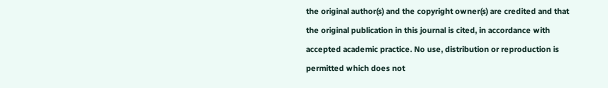the original author(s) and the copyright owner(s) are credited and that the original publication in this journal is cited, in accordance with accepted academic practice. No use, distribution or reproduction is permitted which does not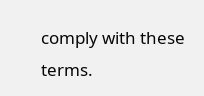comply with these terms.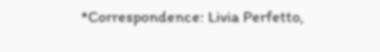*Correspondence: Livia Perfetto,